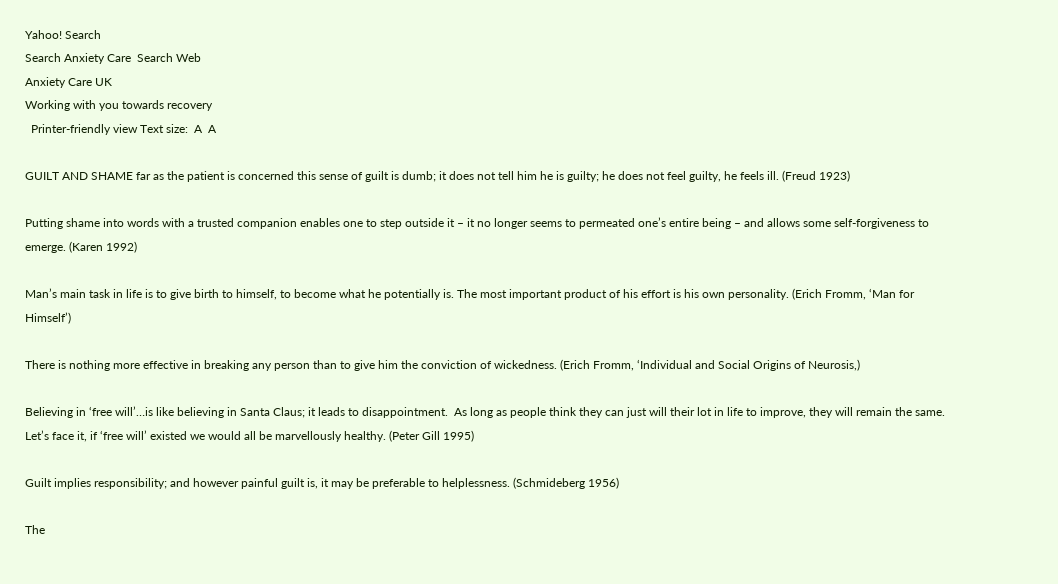Yahoo! Search
Search Anxiety Care  Search Web
Anxiety Care UK
Working with you towards recovery
  Printer-friendly view Text size:  A  A

GUILT AND SHAME far as the patient is concerned this sense of guilt is dumb; it does not tell him he is guilty; he does not feel guilty, he feels ill. (Freud 1923)

Putting shame into words with a trusted companion enables one to step outside it – it no longer seems to permeated one’s entire being – and allows some self-forgiveness to emerge. (Karen 1992)

Man’s main task in life is to give birth to himself, to become what he potentially is. The most important product of his effort is his own personality. (Erich Fromm, ‘Man for Himself’)

There is nothing more effective in breaking any person than to give him the conviction of wickedness. (Erich Fromm, ‘Individual and Social Origins of Neurosis,)

Believing in ‘free will’…is like believing in Santa Claus; it leads to disappointment.  As long as people think they can just will their lot in life to improve, they will remain the same. Let’s face it, if ‘free will’ existed we would all be marvellously healthy. (Peter Gill 1995)

Guilt implies responsibility; and however painful guilt is, it may be preferable to helplessness. (Schmideberg 1956)

The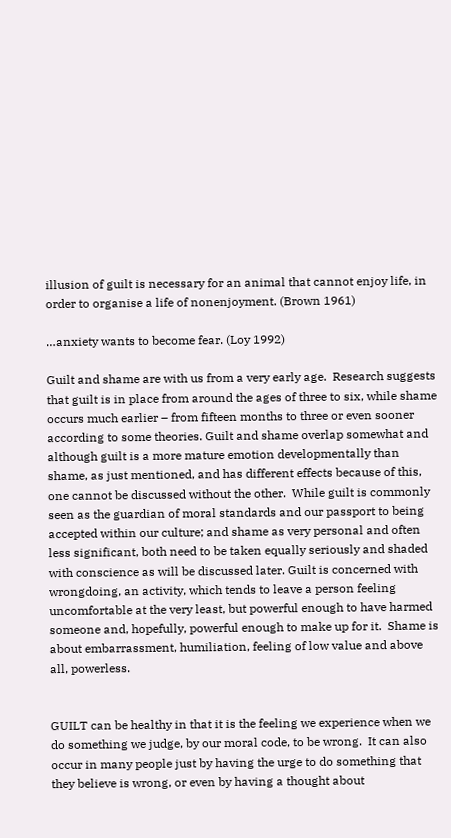illusion of guilt is necessary for an animal that cannot enjoy life, in order to organise a life of nonenjoyment. (Brown 1961)

…anxiety wants to become fear. (Loy 1992)

Guilt and shame are with us from a very early age.  Research suggests that guilt is in place from around the ages of three to six, while shame occurs much earlier – from fifteen months to three or even sooner according to some theories. Guilt and shame overlap somewhat and although guilt is a more mature emotion developmentally than shame, as just mentioned, and has different effects because of this, one cannot be discussed without the other.  While guilt is commonly seen as the guardian of moral standards and our passport to being accepted within our culture; and shame as very personal and often less significant, both need to be taken equally seriously and shaded with conscience as will be discussed later. Guilt is concerned with wrongdoing, an activity, which tends to leave a person feeling uncomfortable at the very least, but powerful enough to have harmed someone and, hopefully, powerful enough to make up for it.  Shame is about embarrassment, humiliation, feeling of low value and above all, powerless.


GUILT can be healthy in that it is the feeling we experience when we do something we judge, by our moral code, to be wrong.  It can also occur in many people just by having the urge to do something that they believe is wrong, or even by having a thought about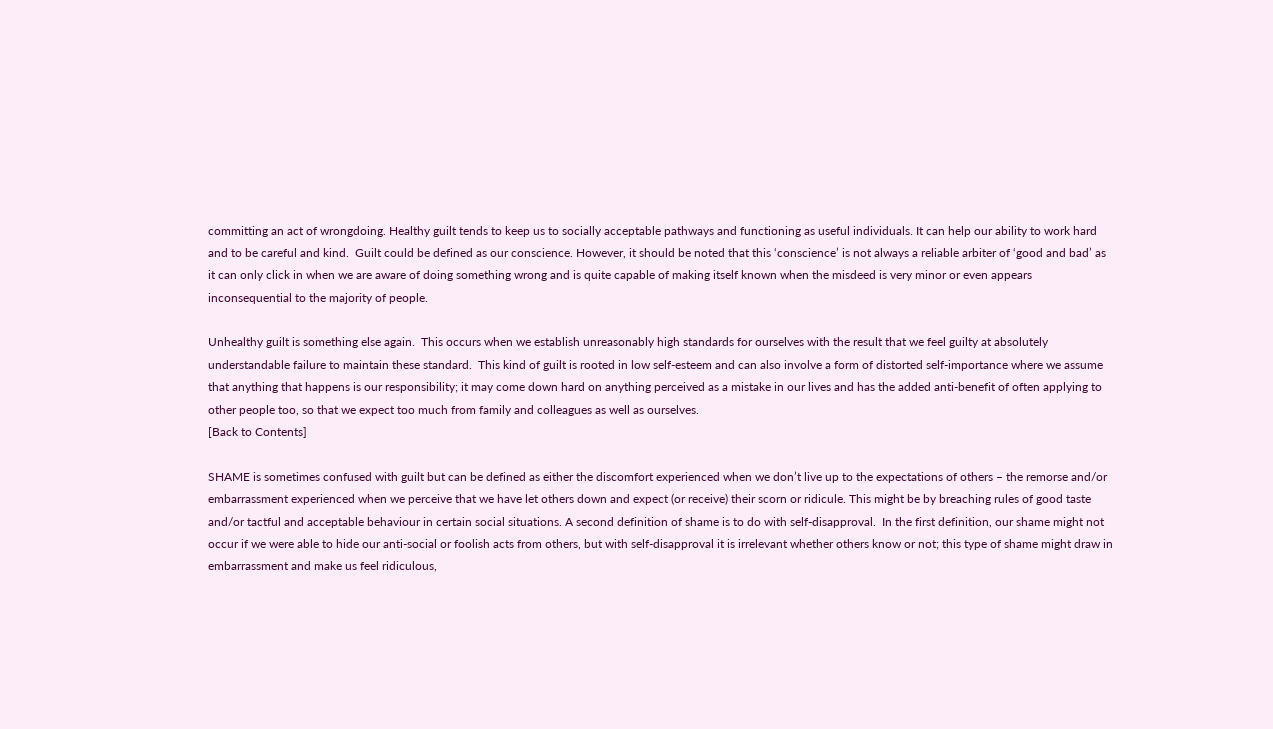committing an act of wrongdoing. Healthy guilt tends to keep us to socially acceptable pathways and functioning as useful individuals. It can help our ability to work hard and to be careful and kind.  Guilt could be defined as our conscience. However, it should be noted that this ‘conscience’ is not always a reliable arbiter of ‘good and bad’ as it can only click in when we are aware of doing something wrong and is quite capable of making itself known when the misdeed is very minor or even appears inconsequential to the majority of people.

Unhealthy guilt is something else again.  This occurs when we establish unreasonably high standards for ourselves with the result that we feel guilty at absolutely understandable failure to maintain these standard.  This kind of guilt is rooted in low self-esteem and can also involve a form of distorted self-importance where we assume that anything that happens is our responsibility; it may come down hard on anything perceived as a mistake in our lives and has the added anti-benefit of often applying to other people too, so that we expect too much from family and colleagues as well as ourselves.
[Back to Contents]

SHAME is sometimes confused with guilt but can be defined as either the discomfort experienced when we don’t live up to the expectations of others – the remorse and/or embarrassment experienced when we perceive that we have let others down and expect (or receive) their scorn or ridicule. This might be by breaching rules of good taste and/or tactful and acceptable behaviour in certain social situations. A second definition of shame is to do with self-disapproval.  In the first definition, our shame might not occur if we were able to hide our anti-social or foolish acts from others, but with self-disapproval it is irrelevant whether others know or not; this type of shame might draw in embarrassment and make us feel ridiculous,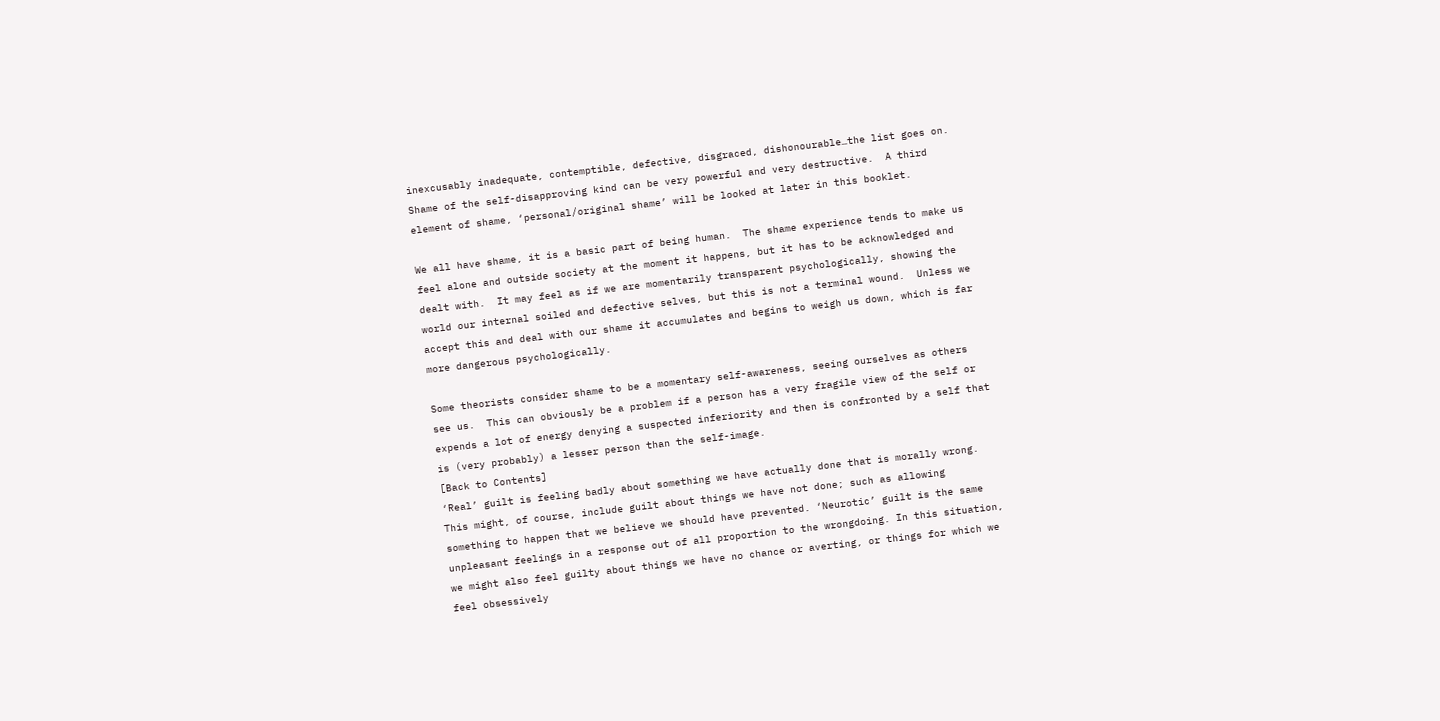inexcusably inadequate, contemptible, defective, disgraced, dishonourable…the list goes on.  Shame of the self-disapproving kind can be very powerful and very destructive.  A third element of shame, ‘personal/original shame’ will be looked at later in this booklet.

We all have shame, it is a basic part of being human.  The shame experience tends to make us feel alone and outside society at the moment it happens, but it has to be acknowledged and dealt with.  It may feel as if we are momentarily transparent psychologically, showing the world our internal soiled and defective selves, but this is not a terminal wound.  Unless we accept this and deal with our shame it accumulates and begins to weigh us down, which is far more dangerous psychologically.

Some theorists consider shame to be a momentary self-awareness, seeing ourselves as others see us.  This can obviously be a problem if a person has a very fragile view of the self or expends a lot of energy denying a suspected inferiority and then is confronted by a self that is (very probably) a lesser person than the self-image.
[Back to Contents]
‘Real’ guilt is feeling badly about something we have actually done that is morally wrong. This might, of course, include guilt about things we have not done; such as allowing something to happen that we believe we should have prevented. ‘Neurotic’ guilt is the same unpleasant feelings in a response out of all proportion to the wrongdoing. In this situation, we might also feel guilty about things we have no chance or averting, or things for which we feel obsessively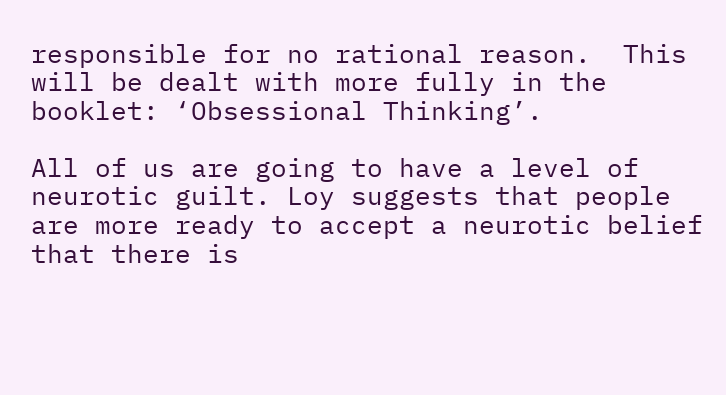responsible for no rational reason.  This will be dealt with more fully in the booklet: ‘Obsessional Thinking’.

All of us are going to have a level of neurotic guilt. Loy suggests that people are more ready to accept a neurotic belief that there is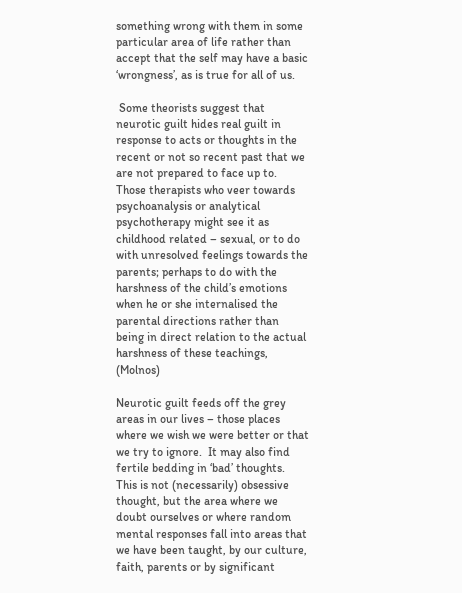something wrong with them in some particular area of life rather than accept that the self may have a basic ‘wrongness’, as is true for all of us.

 Some theorists suggest that neurotic guilt hides real guilt in response to acts or thoughts in the recent or not so recent past that we are not prepared to face up to.  Those therapists who veer towards psychoanalysis or analytical psychotherapy might see it as childhood related – sexual, or to do with unresolved feelings towards the parents; perhaps to do with the harshness of the child’s emotions when he or she internalised the parental directions rather than being in direct relation to the actual harshness of these teachings, (Molnos)

Neurotic guilt feeds off the grey areas in our lives – those places where we wish we were better or that we try to ignore.  It may also find fertile bedding in ‘bad’ thoughts.  This is not (necessarily) obsessive thought, but the area where we doubt ourselves or where random mental responses fall into areas that we have been taught, by our culture, faith, parents or by significant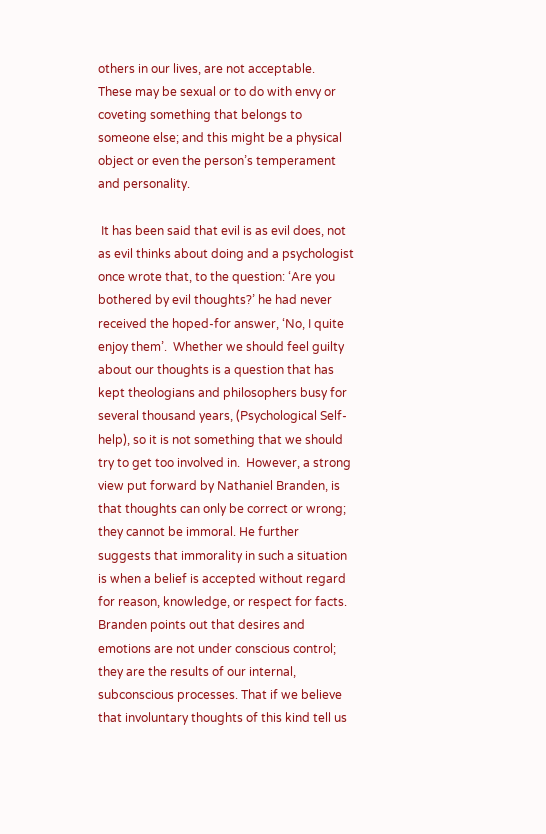others in our lives, are not acceptable.  These may be sexual or to do with envy or coveting something that belongs to someone else; and this might be a physical object or even the person’s temperament and personality.

 It has been said that evil is as evil does, not as evil thinks about doing and a psychologist once wrote that, to the question: ‘Are you bothered by evil thoughts?’ he had never received the hoped-for answer, ‘No, I quite enjoy them’.  Whether we should feel guilty about our thoughts is a question that has kept theologians and philosophers busy for several thousand years, (Psychological Self-help), so it is not something that we should try to get too involved in.  However, a strong view put forward by Nathaniel Branden, is that thoughts can only be correct or wrong; they cannot be immoral. He further suggests that immorality in such a situation is when a belief is accepted without regard for reason, knowledge, or respect for facts.  Branden points out that desires and emotions are not under conscious control; they are the results of our internal, subconscious processes. That if we believe that involuntary thoughts of this kind tell us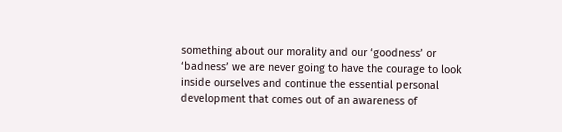something about our morality and our ‘goodness’ or ‘badness’ we are never going to have the courage to look inside ourselves and continue the essential personal development that comes out of an awareness of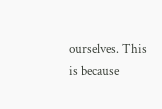ourselves. This is because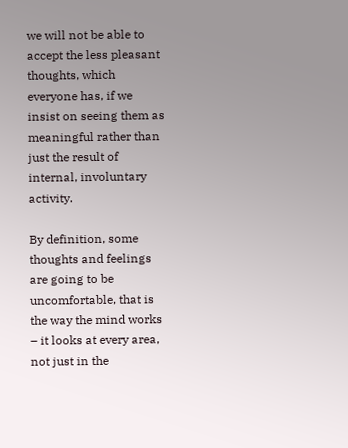we will not be able to accept the less pleasant thoughts, which everyone has, if we insist on seeing them as meaningful rather than just the result of internal, involuntary activity.

By definition, some thoughts and feelings are going to be uncomfortable, that is the way the mind works – it looks at every area, not just in the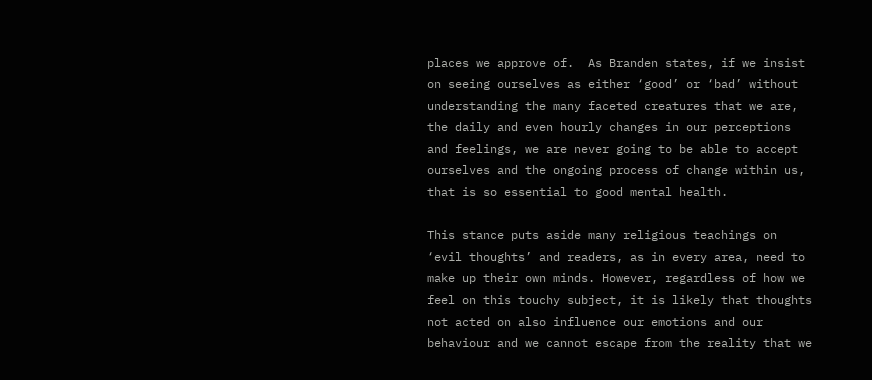places we approve of.  As Branden states, if we insist on seeing ourselves as either ‘good’ or ‘bad’ without understanding the many faceted creatures that we are, the daily and even hourly changes in our perceptions and feelings, we are never going to be able to accept ourselves and the ongoing process of change within us, that is so essential to good mental health.

This stance puts aside many religious teachings on ‘evil thoughts’ and readers, as in every area, need to make up their own minds. However, regardless of how we feel on this touchy subject, it is likely that thoughts not acted on also influence our emotions and our behaviour and we cannot escape from the reality that we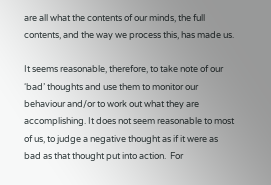are all what the contents of our minds, the full contents, and the way we process this, has made us.

It seems reasonable, therefore, to take note of our ‘bad’ thoughts and use them to monitor our behaviour and/or to work out what they are accomplishing. It does not seem reasonable to most of us, to judge a negative thought as if it were as bad as that thought put into action.  For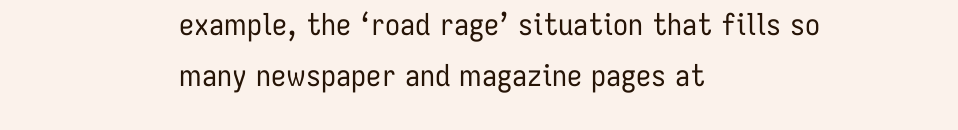example, the ‘road rage’ situation that fills so many newspaper and magazine pages at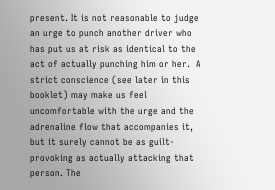present. It is not reasonable to judge an urge to punch another driver who has put us at risk as identical to the act of actually punching him or her.  A strict conscience (see later in this booklet) may make us feel uncomfortable with the urge and the adrenaline flow that accompanies it, but it surely cannot be as guilt-provoking as actually attacking that person. The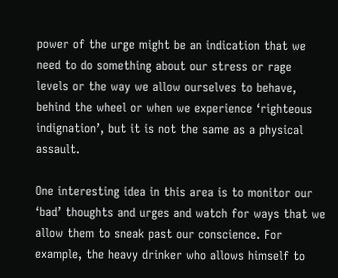power of the urge might be an indication that we need to do something about our stress or rage levels or the way we allow ourselves to behave, behind the wheel or when we experience ‘righteous indignation’, but it is not the same as a physical assault.

One interesting idea in this area is to monitor our ‘bad’ thoughts and urges and watch for ways that we allow them to sneak past our conscience. For example, the heavy drinker who allows himself to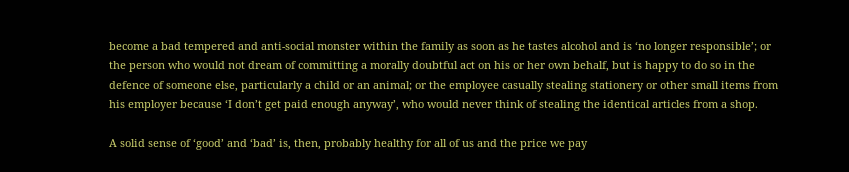become a bad tempered and anti-social monster within the family as soon as he tastes alcohol and is ‘no longer responsible’; or the person who would not dream of committing a morally doubtful act on his or her own behalf, but is happy to do so in the defence of someone else, particularly a child or an animal; or the employee casually stealing stationery or other small items from his employer because ‘I don’t get paid enough anyway’, who would never think of stealing the identical articles from a shop.

A solid sense of ‘good’ and ‘bad’ is, then, probably healthy for all of us and the price we pay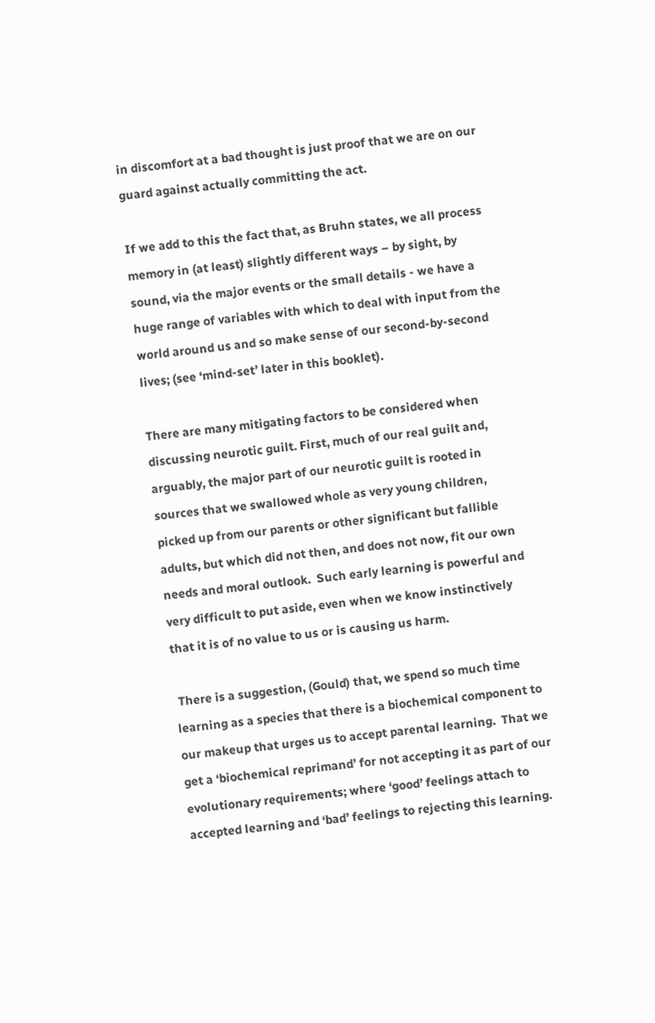in discomfort at a bad thought is just proof that we are on our guard against actually committing the act.

If we add to this the fact that, as Bruhn states, we all process memory in (at least) slightly different ways – by sight, by sound, via the major events or the small details - we have a huge range of variables with which to deal with input from the world around us and so make sense of our second-by-second lives; (see ‘mind-set’ later in this booklet).

There are many mitigating factors to be considered when discussing neurotic guilt. First, much of our real guilt and, arguably, the major part of our neurotic guilt is rooted in sources that we swallowed whole as very young children, picked up from our parents or other significant but fallible adults, but which did not then, and does not now, fit our own needs and moral outlook.  Such early learning is powerful and very difficult to put aside, even when we know instinctively that it is of no value to us or is causing us harm.

 There is a suggestion, (Gould) that, we spend so much time learning as a species that there is a biochemical component to our makeup that urges us to accept parental learning.  That we get a ‘biochemical reprimand’ for not accepting it as part of our evolutionary requirements; where ‘good’ feelings attach to accepted learning and ‘bad’ feelings to rejecting this learning.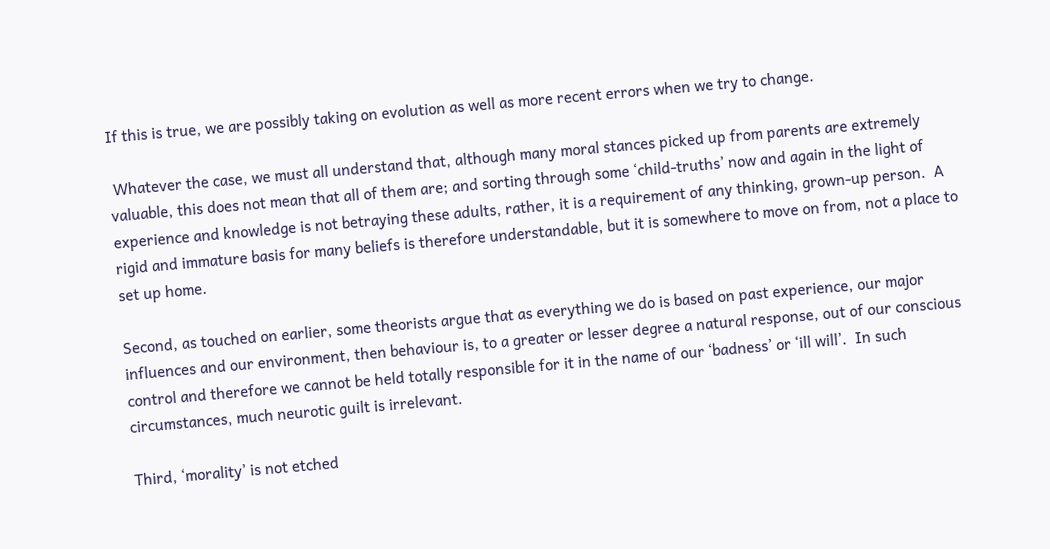If this is true, we are possibly taking on evolution as well as more recent errors when we try to change.

 Whatever the case, we must all understand that, although many moral stances picked up from parents are extremely valuable, this does not mean that all of them are; and sorting through some ‘child-truths’ now and again in the light of experience and knowledge is not betraying these adults, rather, it is a requirement of any thinking, grown-up person.  A rigid and immature basis for many beliefs is therefore understandable, but it is somewhere to move on from, not a place to set up home.

Second, as touched on earlier, some theorists argue that as everything we do is based on past experience, our major influences and our environment, then behaviour is, to a greater or lesser degree a natural response, out of our conscious control and therefore we cannot be held totally responsible for it in the name of our ‘badness’ or ‘ill will’.  In such circumstances, much neurotic guilt is irrelevant.

Third, ‘morality’ is not etched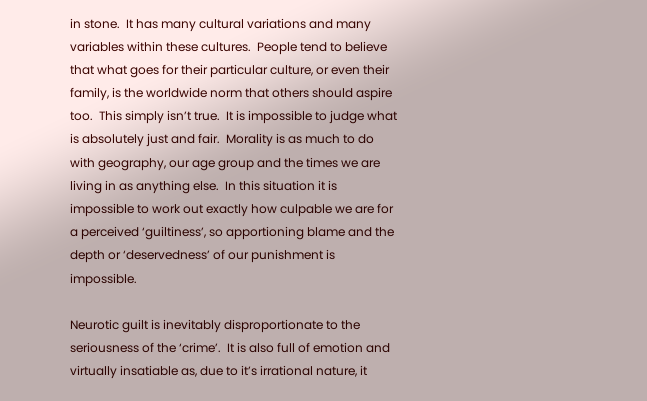in stone.  It has many cultural variations and many variables within these cultures.  People tend to believe that what goes for their particular culture, or even their family, is the worldwide norm that others should aspire too.  This simply isn’t true.  It is impossible to judge what is absolutely just and fair.  Morality is as much to do with geography, our age group and the times we are living in as anything else.  In this situation it is impossible to work out exactly how culpable we are for a perceived ‘guiltiness’, so apportioning blame and the depth or ‘deservedness’ of our punishment is impossible.

Neurotic guilt is inevitably disproportionate to the seriousness of the ‘crime’.  It is also full of emotion and virtually insatiable as, due to it’s irrational nature, it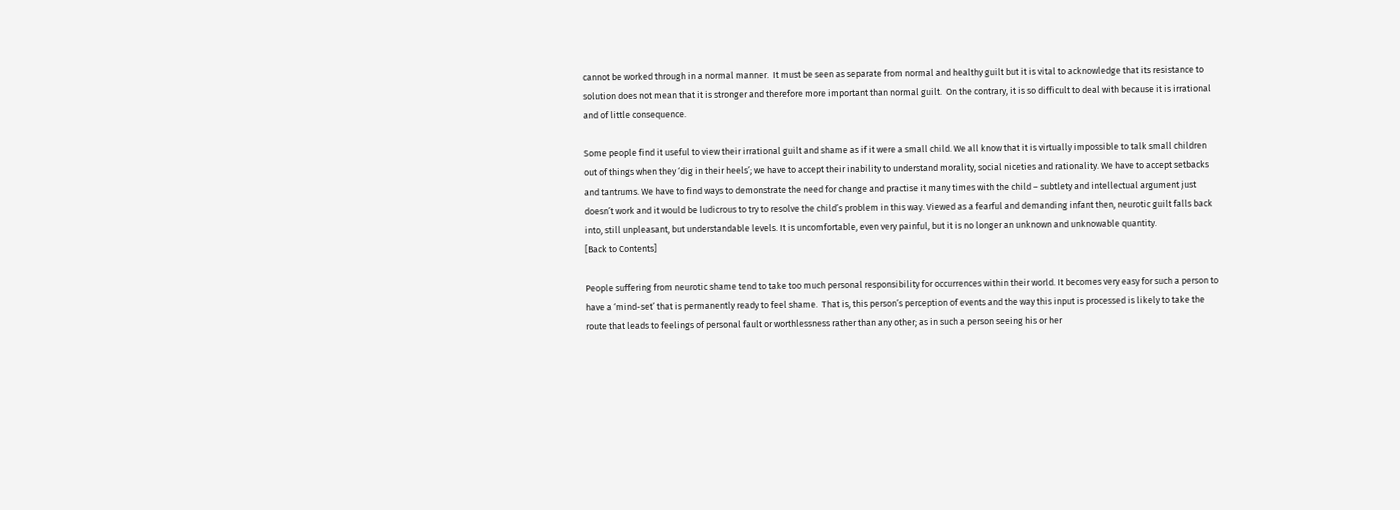cannot be worked through in a normal manner.  It must be seen as separate from normal and healthy guilt but it is vital to acknowledge that its resistance to solution does not mean that it is stronger and therefore more important than normal guilt.  On the contrary, it is so difficult to deal with because it is irrational and of little consequence.

Some people find it useful to view their irrational guilt and shame as if it were a small child. We all know that it is virtually impossible to talk small children out of things when they ‘dig in their heels’; we have to accept their inability to understand morality, social niceties and rationality. We have to accept setbacks and tantrums. We have to find ways to demonstrate the need for change and practise it many times with the child – subtlety and intellectual argument just doesn’t work and it would be ludicrous to try to resolve the child’s problem in this way. Viewed as a fearful and demanding infant then, neurotic guilt falls back into, still unpleasant, but understandable levels. It is uncomfortable, even very painful, but it is no longer an unknown and unknowable quantity.
[Back to Contents]

People suffering from neurotic shame tend to take too much personal responsibility for occurrences within their world. It becomes very easy for such a person to have a ‘mind-set’ that is permanently ready to feel shame.  That is, this person’s perception of events and the way this input is processed is likely to take the route that leads to feelings of personal fault or worthlessness rather than any other; as in such a person seeing his or her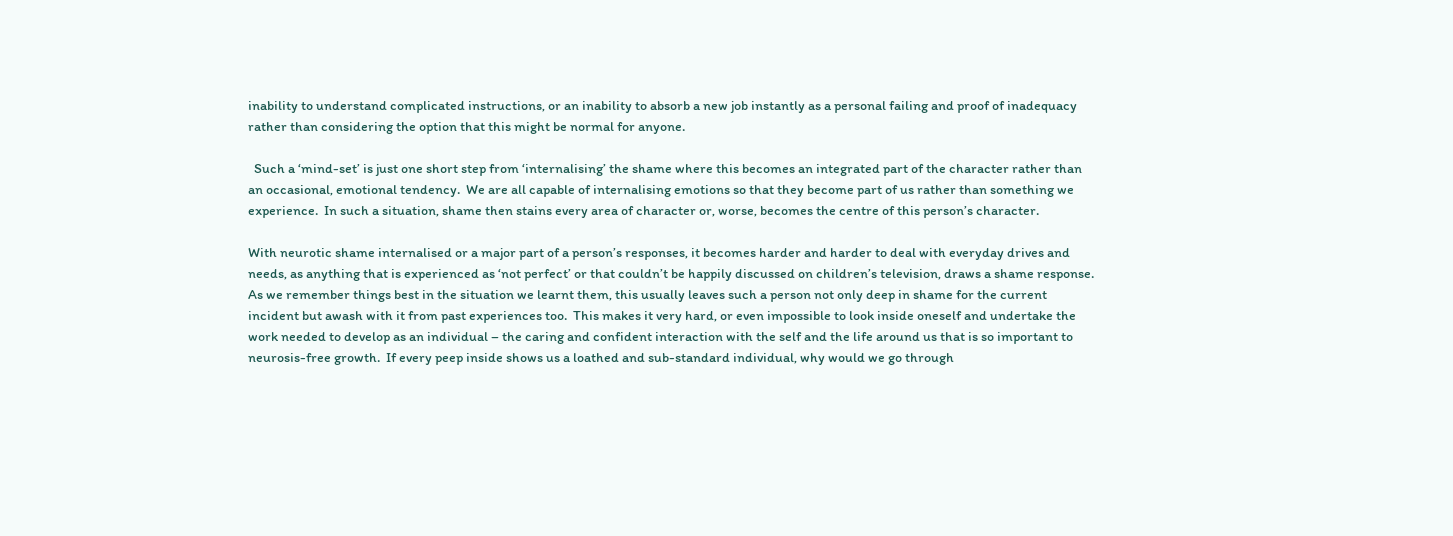inability to understand complicated instructions, or an inability to absorb a new job instantly as a personal failing and proof of inadequacy rather than considering the option that this might be normal for anyone.

  Such a ‘mind-set’ is just one short step from ‘internalising’ the shame where this becomes an integrated part of the character rather than an occasional, emotional tendency.  We are all capable of internalising emotions so that they become part of us rather than something we experience.  In such a situation, shame then stains every area of character or, worse, becomes the centre of this person’s character.

With neurotic shame internalised or a major part of a person’s responses, it becomes harder and harder to deal with everyday drives and needs, as anything that is experienced as ‘not perfect’ or that couldn’t be happily discussed on children’s television, draws a shame response.  As we remember things best in the situation we learnt them, this usually leaves such a person not only deep in shame for the current incident but awash with it from past experiences too.  This makes it very hard, or even impossible to look inside oneself and undertake the work needed to develop as an individual – the caring and confident interaction with the self and the life around us that is so important to neurosis-free growth.  If every peep inside shows us a loathed and sub-standard individual, why would we go through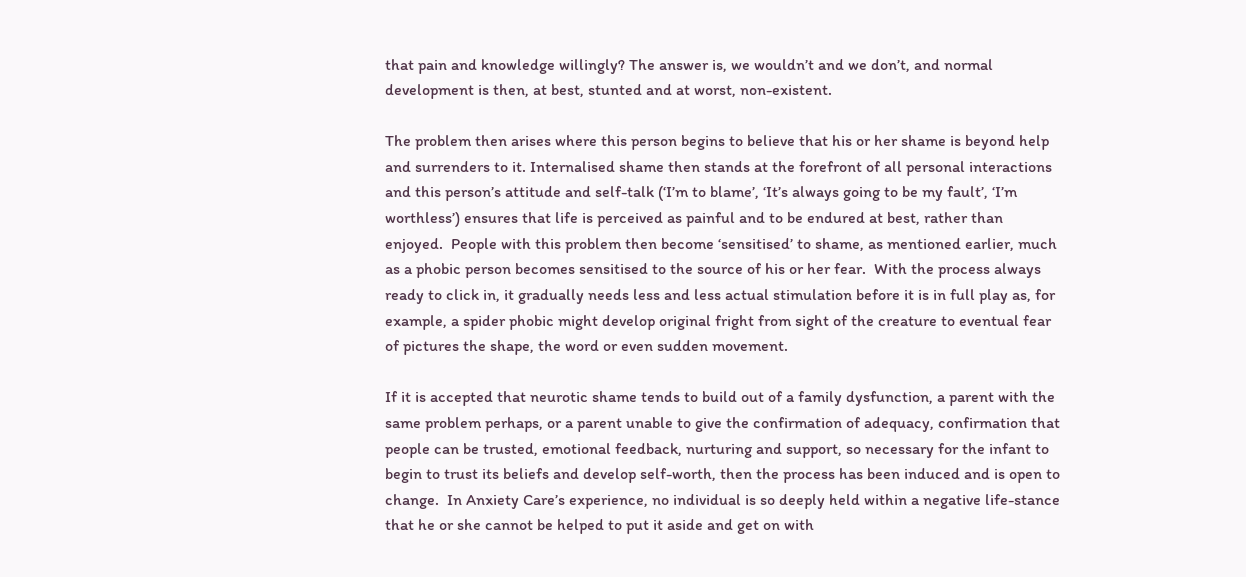that pain and knowledge willingly? The answer is, we wouldn’t and we don’t, and normal development is then, at best, stunted and at worst, non-existent.

The problem then arises where this person begins to believe that his or her shame is beyond help and surrenders to it. Internalised shame then stands at the forefront of all personal interactions and this person’s attitude and self-talk (‘I’m to blame’, ‘It’s always going to be my fault’, ‘I’m worthless’) ensures that life is perceived as painful and to be endured at best, rather than enjoyed.  People with this problem then become ‘sensitised’ to shame, as mentioned earlier, much as a phobic person becomes sensitised to the source of his or her fear.  With the process always ready to click in, it gradually needs less and less actual stimulation before it is in full play as, for example, a spider phobic might develop original fright from sight of the creature to eventual fear of pictures the shape, the word or even sudden movement.

If it is accepted that neurotic shame tends to build out of a family dysfunction, a parent with the same problem perhaps, or a parent unable to give the confirmation of adequacy, confirmation that people can be trusted, emotional feedback, nurturing and support, so necessary for the infant to begin to trust its beliefs and develop self-worth, then the process has been induced and is open to change.  In Anxiety Care’s experience, no individual is so deeply held within a negative life-stance that he or she cannot be helped to put it aside and get on with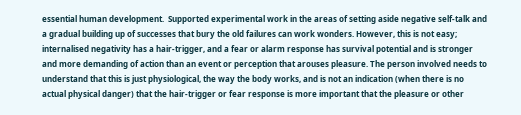essential human development.  Supported experimental work in the areas of setting aside negative self-talk and a gradual building up of successes that bury the old failures can work wonders. However, this is not easy; internalised negativity has a hair-trigger, and a fear or alarm response has survival potential and is stronger and more demanding of action than an event or perception that arouses pleasure. The person involved needs to understand that this is just physiological, the way the body works, and is not an indication (when there is no actual physical danger) that the hair-trigger or fear response is more important that the pleasure or other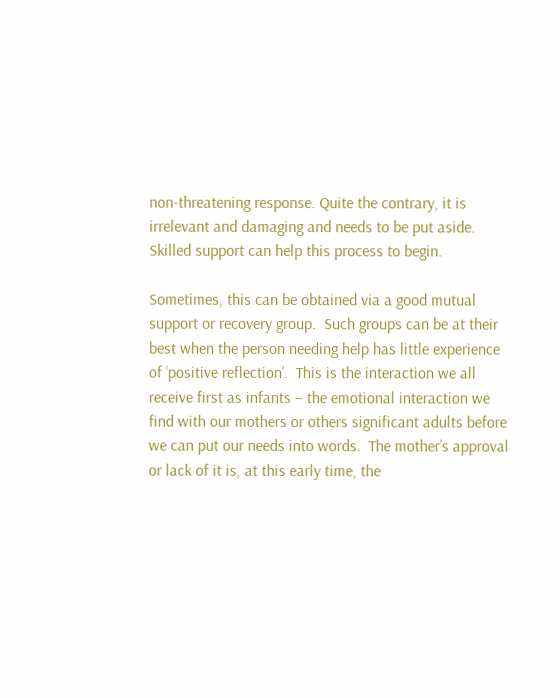non-threatening response. Quite the contrary, it is irrelevant and damaging and needs to be put aside. Skilled support can help this process to begin.

Sometimes, this can be obtained via a good mutual support or recovery group.  Such groups can be at their best when the person needing help has little experience of ‘positive reflection’.  This is the interaction we all receive first as infants – the emotional interaction we find with our mothers or others significant adults before we can put our needs into words.  The mother’s approval or lack of it is, at this early time, the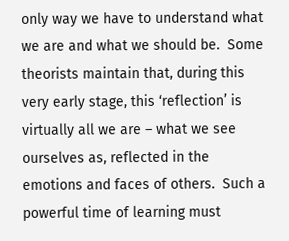only way we have to understand what we are and what we should be.  Some theorists maintain that, during this very early stage, this ‘reflection’ is virtually all we are – what we see ourselves as, reflected in the emotions and faces of others.  Such a powerful time of learning must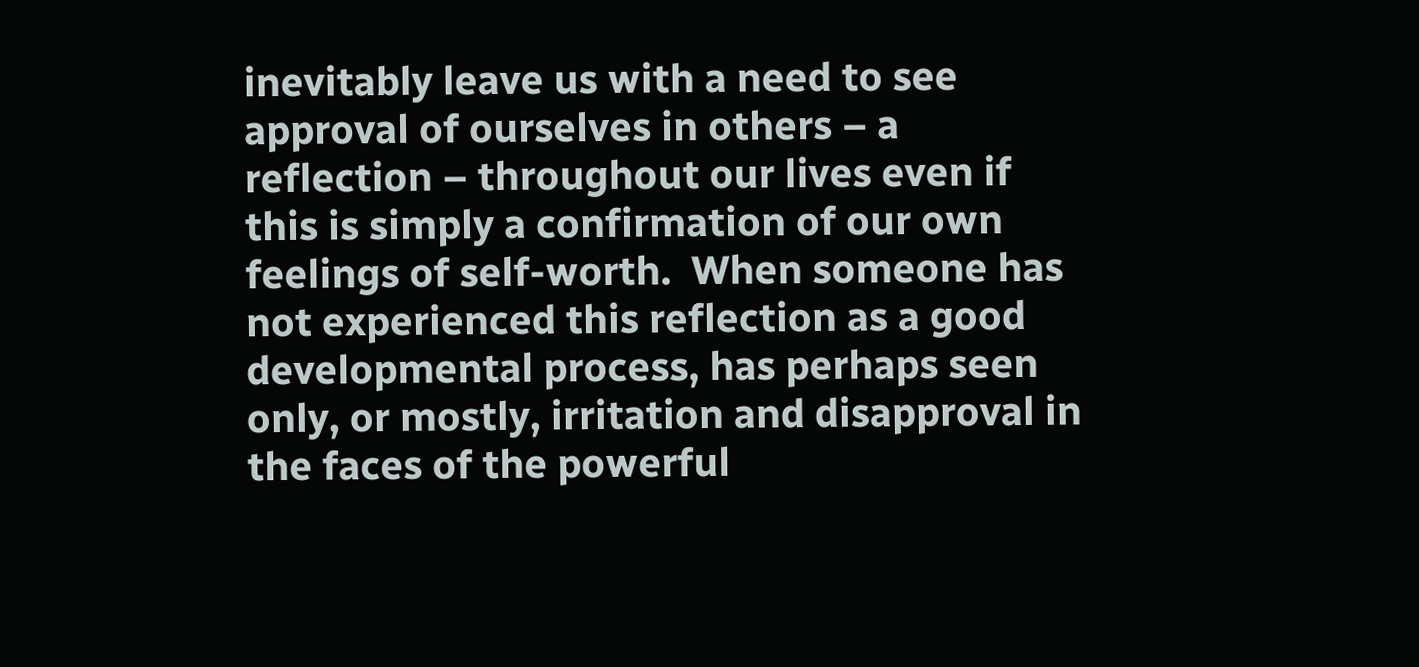inevitably leave us with a need to see approval of ourselves in others – a reflection – throughout our lives even if this is simply a confirmation of our own feelings of self-worth.  When someone has not experienced this reflection as a good developmental process, has perhaps seen only, or mostly, irritation and disapproval in the faces of the powerful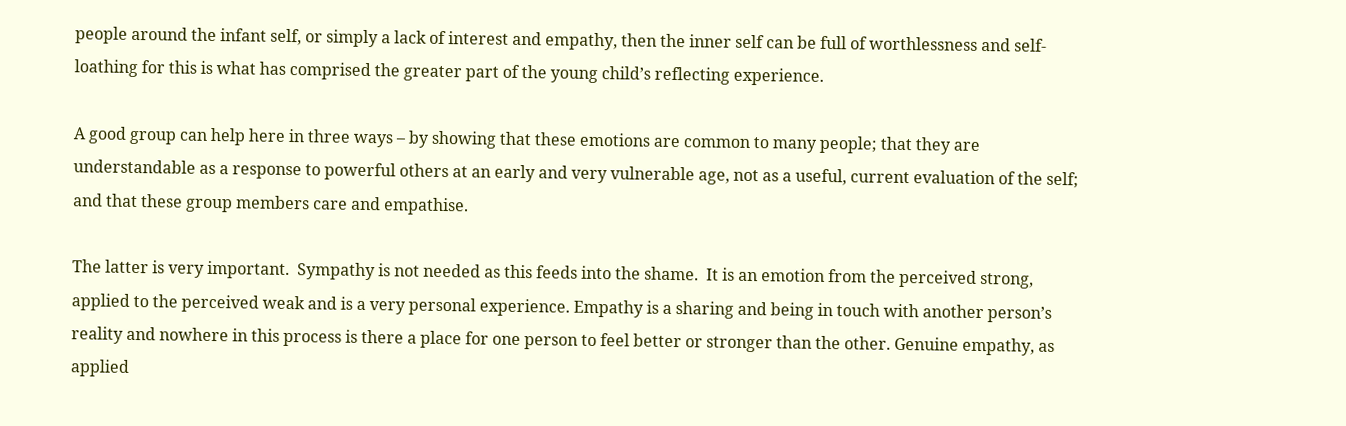people around the infant self, or simply a lack of interest and empathy, then the inner self can be full of worthlessness and self-loathing for this is what has comprised the greater part of the young child’s reflecting experience.

A good group can help here in three ways – by showing that these emotions are common to many people; that they are understandable as a response to powerful others at an early and very vulnerable age, not as a useful, current evaluation of the self; and that these group members care and empathise.

The latter is very important.  Sympathy is not needed as this feeds into the shame.  It is an emotion from the perceived strong, applied to the perceived weak and is a very personal experience. Empathy is a sharing and being in touch with another person’s reality and nowhere in this process is there a place for one person to feel better or stronger than the other. Genuine empathy, as applied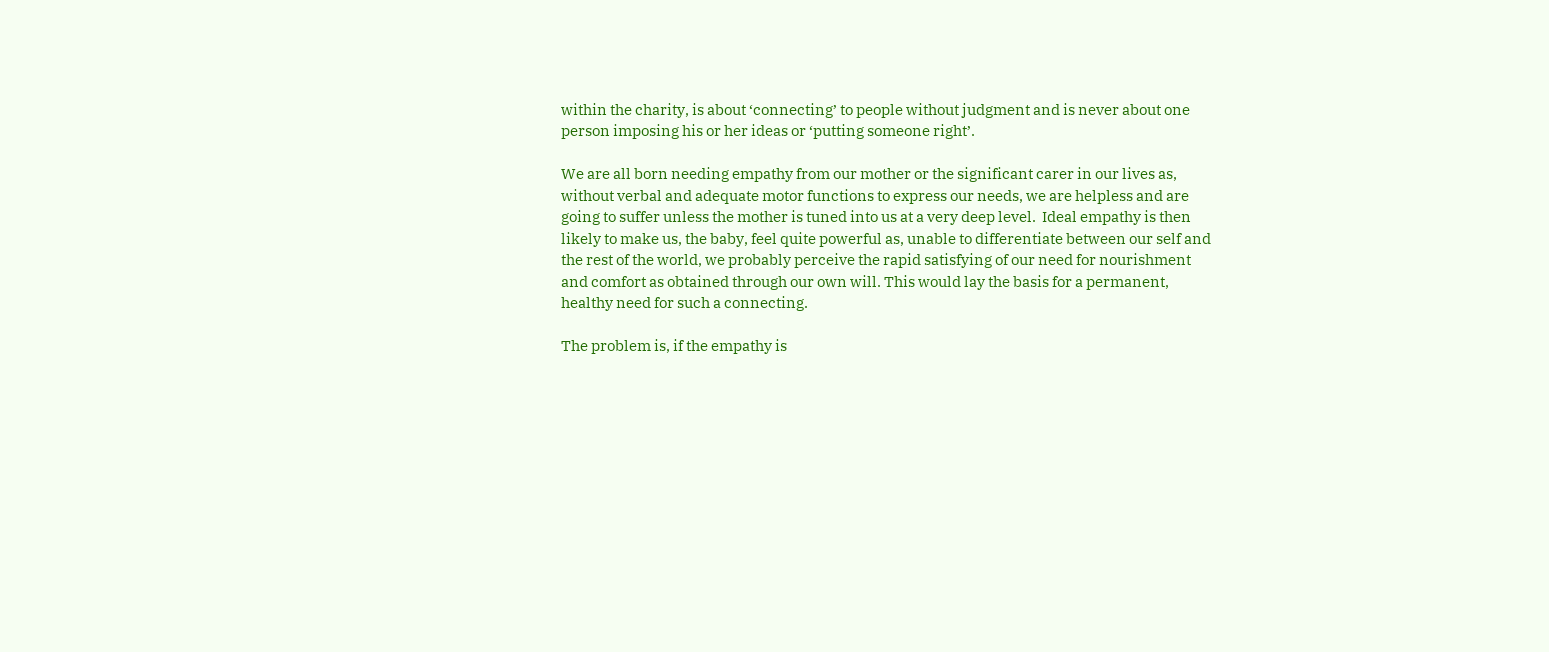within the charity, is about ‘connecting’ to people without judgment and is never about one person imposing his or her ideas or ‘putting someone right’.

We are all born needing empathy from our mother or the significant carer in our lives as, without verbal and adequate motor functions to express our needs, we are helpless and are going to suffer unless the mother is tuned into us at a very deep level.  Ideal empathy is then likely to make us, the baby, feel quite powerful as, unable to differentiate between our self and the rest of the world, we probably perceive the rapid satisfying of our need for nourishment and comfort as obtained through our own will. This would lay the basis for a permanent, healthy need for such a connecting.

The problem is, if the empathy is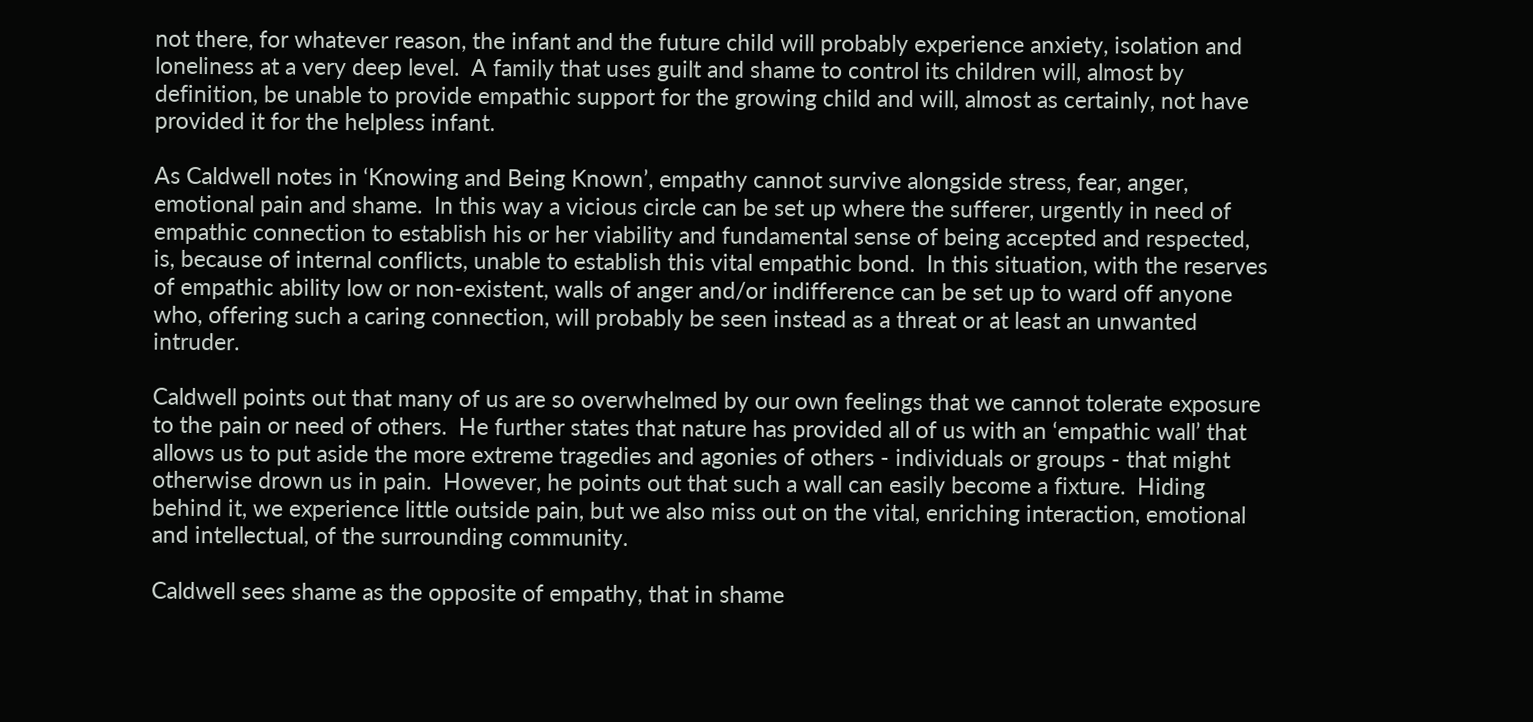not there, for whatever reason, the infant and the future child will probably experience anxiety, isolation and loneliness at a very deep level.  A family that uses guilt and shame to control its children will, almost by definition, be unable to provide empathic support for the growing child and will, almost as certainly, not have provided it for the helpless infant.

As Caldwell notes in ‘Knowing and Being Known’, empathy cannot survive alongside stress, fear, anger, emotional pain and shame.  In this way a vicious circle can be set up where the sufferer, urgently in need of empathic connection to establish his or her viability and fundamental sense of being accepted and respected, is, because of internal conflicts, unable to establish this vital empathic bond.  In this situation, with the reserves of empathic ability low or non-existent, walls of anger and/or indifference can be set up to ward off anyone who, offering such a caring connection, will probably be seen instead as a threat or at least an unwanted intruder.

Caldwell points out that many of us are so overwhelmed by our own feelings that we cannot tolerate exposure to the pain or need of others.  He further states that nature has provided all of us with an ‘empathic wall’ that allows us to put aside the more extreme tragedies and agonies of others - individuals or groups - that might otherwise drown us in pain.  However, he points out that such a wall can easily become a fixture.  Hiding behind it, we experience little outside pain, but we also miss out on the vital, enriching interaction, emotional and intellectual, of the surrounding community.

Caldwell sees shame as the opposite of empathy, that in shame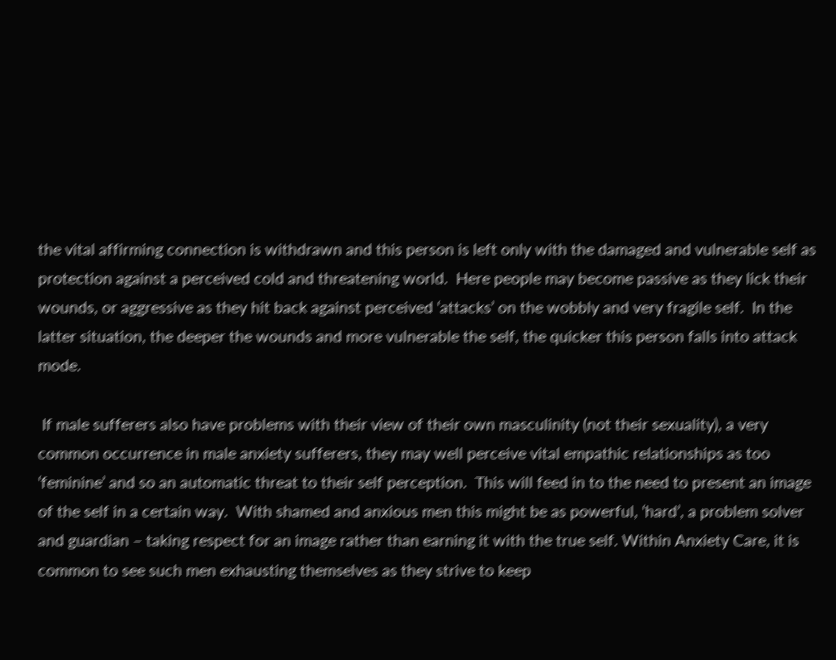the vital affirming connection is withdrawn and this person is left only with the damaged and vulnerable self as protection against a perceived cold and threatening world.  Here people may become passive as they lick their wounds, or aggressive as they hit back against perceived ‘attacks’ on the wobbly and very fragile self.  In the latter situation, the deeper the wounds and more vulnerable the self, the quicker this person falls into attack mode.

 If male sufferers also have problems with their view of their own masculinity (not their sexuality), a very common occurrence in male anxiety sufferers, they may well perceive vital empathic relationships as too ‘feminine’ and so an automatic threat to their self perception.  This will feed in to the need to present an image of the self in a certain way.  With shamed and anxious men this might be as powerful, ‘hard’, a problem solver and guardian – taking respect for an image rather than earning it with the true self. Within Anxiety Care, it is common to see such men exhausting themselves as they strive to keep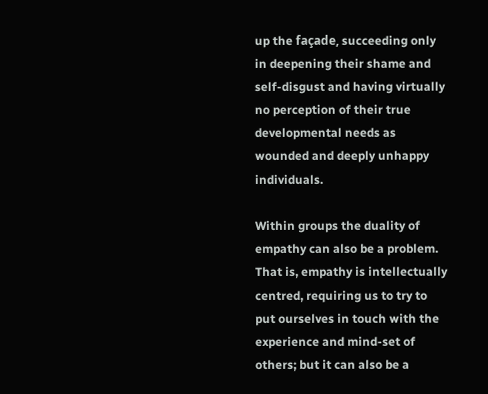up the façade, succeeding only in deepening their shame and self-disgust and having virtually no perception of their true developmental needs as wounded and deeply unhappy individuals.

Within groups the duality of empathy can also be a problem.  That is, empathy is intellectually centred, requiring us to try to put ourselves in touch with the experience and mind-set of others; but it can also be a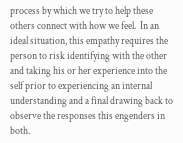process by which we try to help these others connect with how we feel.  In an ideal situation, this empathy requires the person to risk identifying with the other and taking his or her experience into the self prior to experiencing an internal understanding and a final drawing back to observe the responses this engenders in both.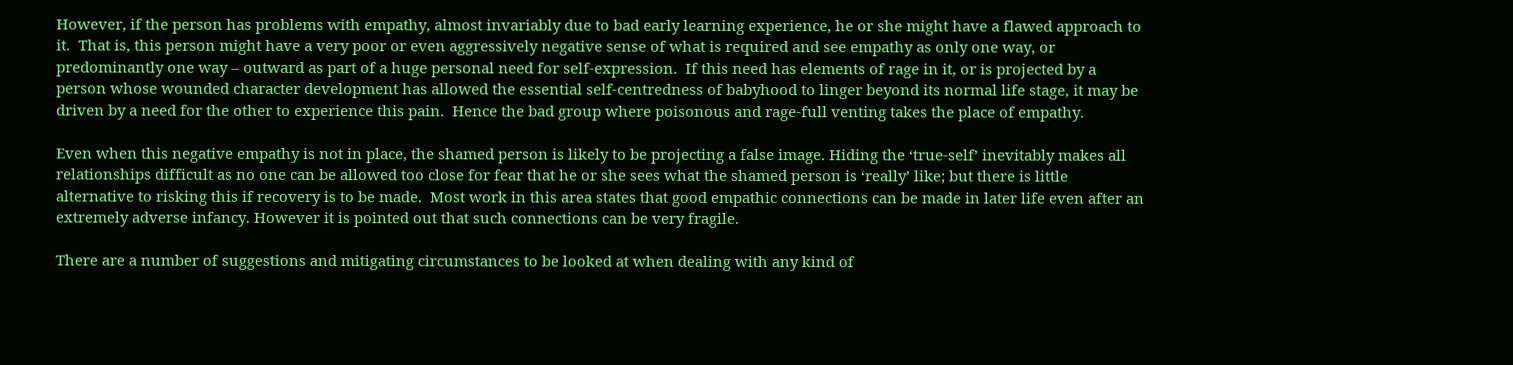However, if the person has problems with empathy, almost invariably due to bad early learning experience, he or she might have a flawed approach to it.  That is, this person might have a very poor or even aggressively negative sense of what is required and see empathy as only one way, or predominantly one way – outward as part of a huge personal need for self-expression.  If this need has elements of rage in it, or is projected by a person whose wounded character development has allowed the essential self-centredness of babyhood to linger beyond its normal life stage, it may be driven by a need for the other to experience this pain.  Hence the bad group where poisonous and rage-full venting takes the place of empathy.

Even when this negative empathy is not in place, the shamed person is likely to be projecting a false image. Hiding the ‘true-self’ inevitably makes all relationships difficult as no one can be allowed too close for fear that he or she sees what the shamed person is ‘really’ like; but there is little alternative to risking this if recovery is to be made.  Most work in this area states that good empathic connections can be made in later life even after an extremely adverse infancy. However it is pointed out that such connections can be very fragile.

There are a number of suggestions and mitigating circumstances to be looked at when dealing with any kind of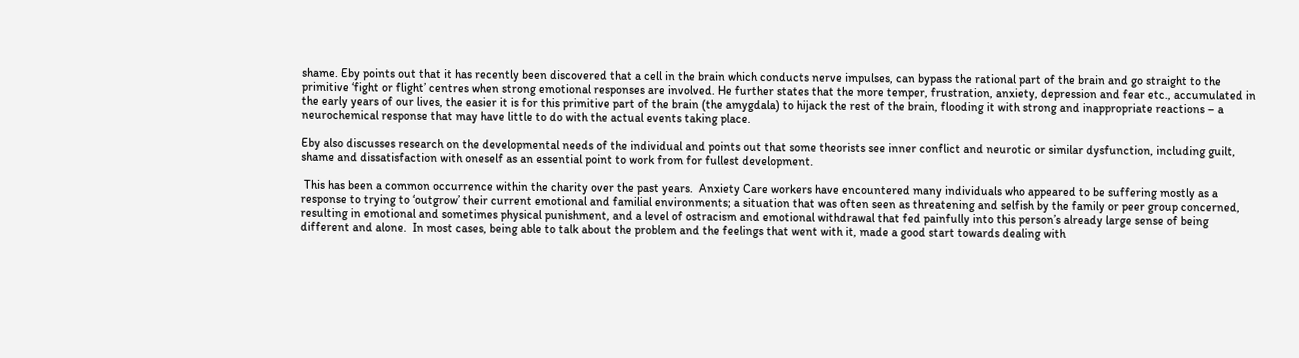shame. Eby points out that it has recently been discovered that a cell in the brain which conducts nerve impulses, can bypass the rational part of the brain and go straight to the primitive ‘fight or flight’ centres when strong emotional responses are involved. He further states that the more temper, frustration, anxiety, depression and fear etc., accumulated in the early years of our lives, the easier it is for this primitive part of the brain (the amygdala) to hijack the rest of the brain, flooding it with strong and inappropriate reactions – a neurochemical response that may have little to do with the actual events taking place.

Eby also discusses research on the developmental needs of the individual and points out that some theorists see inner conflict and neurotic or similar dysfunction, including guilt, shame and dissatisfaction with oneself as an essential point to work from for fullest development.

 This has been a common occurrence within the charity over the past years.  Anxiety Care workers have encountered many individuals who appeared to be suffering mostly as a response to trying to ‘outgrow’ their current emotional and familial environments; a situation that was often seen as threatening and selfish by the family or peer group concerned, resulting in emotional and sometimes physical punishment, and a level of ostracism and emotional withdrawal that fed painfully into this person’s already large sense of being different and alone.  In most cases, being able to talk about the problem and the feelings that went with it, made a good start towards dealing with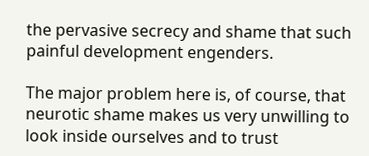the pervasive secrecy and shame that such painful development engenders.

The major problem here is, of course, that neurotic shame makes us very unwilling to look inside ourselves and to trust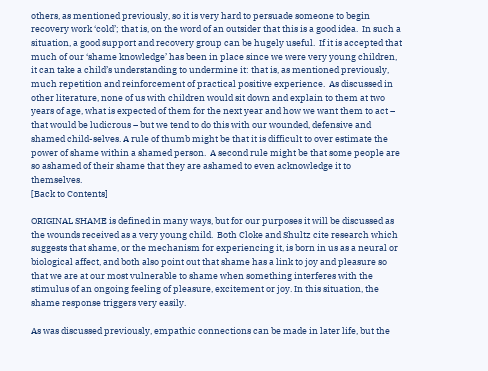others, as mentioned previously, so it is very hard to persuade someone to begin recovery work ‘cold’; that is, on the word of an outsider that this is a good idea.  In such a situation, a good support and recovery group can be hugely useful.  If it is accepted that much of our ‘shame knowledge’ has been in place since we were very young children, it can take a child’s understanding to undermine it: that is, as mentioned previously, much repetition and reinforcement of practical positive experience.  As discussed in other literature, none of us with children would sit down and explain to them at two years of age, what is expected of them for the next year and how we want them to act – that would be ludicrous – but we tend to do this with our wounded, defensive and shamed child-selves. A rule of thumb might be that it is difficult to over estimate the power of shame within a shamed person.  A second rule might be that some people are so ashamed of their shame that they are ashamed to even acknowledge it to themselves.
[Back to Contents]

ORIGINAL SHAME is defined in many ways, but for our purposes it will be discussed as the wounds received as a very young child.  Both Cloke and Shultz cite research which suggests that shame, or the mechanism for experiencing it, is born in us as a neural or biological affect, and both also point out that shame has a link to joy and pleasure so that we are at our most vulnerable to shame when something interferes with the stimulus of an ongoing feeling of pleasure, excitement or joy. In this situation, the shame response triggers very easily.

As was discussed previously, empathic connections can be made in later life, but the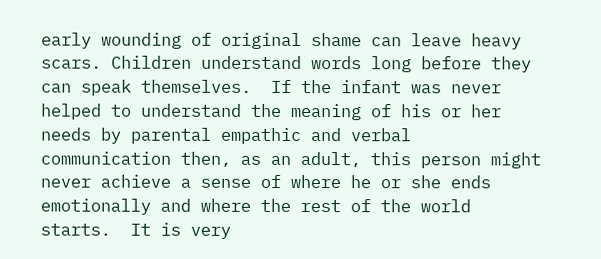early wounding of original shame can leave heavy scars. Children understand words long before they can speak themselves.  If the infant was never helped to understand the meaning of his or her needs by parental empathic and verbal communication then, as an adult, this person might never achieve a sense of where he or she ends emotionally and where the rest of the world starts.  It is very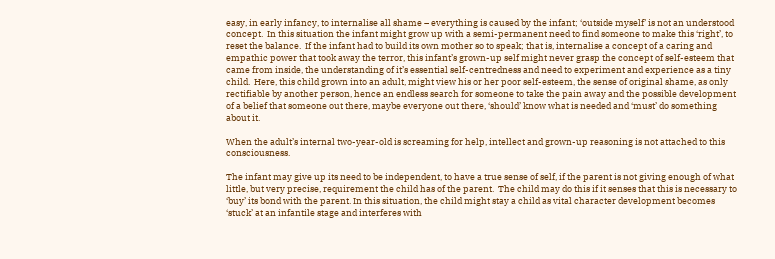easy, in early infancy, to internalise all shame – everything is caused by the infant; ‘outside myself’ is not an understood concept.  In this situation the infant might grow up with a semi-permanent need to find someone to make this ‘right’, to reset the balance.  If the infant had to build its own mother so to speak; that is, internalise a concept of a caring and empathic power that took away the terror, this infant’s grown-up self might never grasp the concept of self-esteem that came from inside, the understanding of it’s essential self-centredness and need to experiment and experience as a tiny child.  Here, this child grown into an adult, might view his or her poor self-esteem, the sense of original shame, as only rectifiable by another person, hence an endless search for someone to take the pain away and the possible development of a belief that someone out there, maybe everyone out there, ‘should’ know what is needed and ‘must’ do something about it.

When the adult’s internal two-year-old is screaming for help, intellect and grown-up reasoning is not attached to this consciousness.

The infant may give up its need to be independent, to have a true sense of self, if the parent is not giving enough of what little, but very precise, requirement the child has of the parent.  The child may do this if it senses that this is necessary to ‘buy’ its bond with the parent. In this situation, the child might stay a child as vital character development becomes ‘stuck’ at an infantile stage and interferes with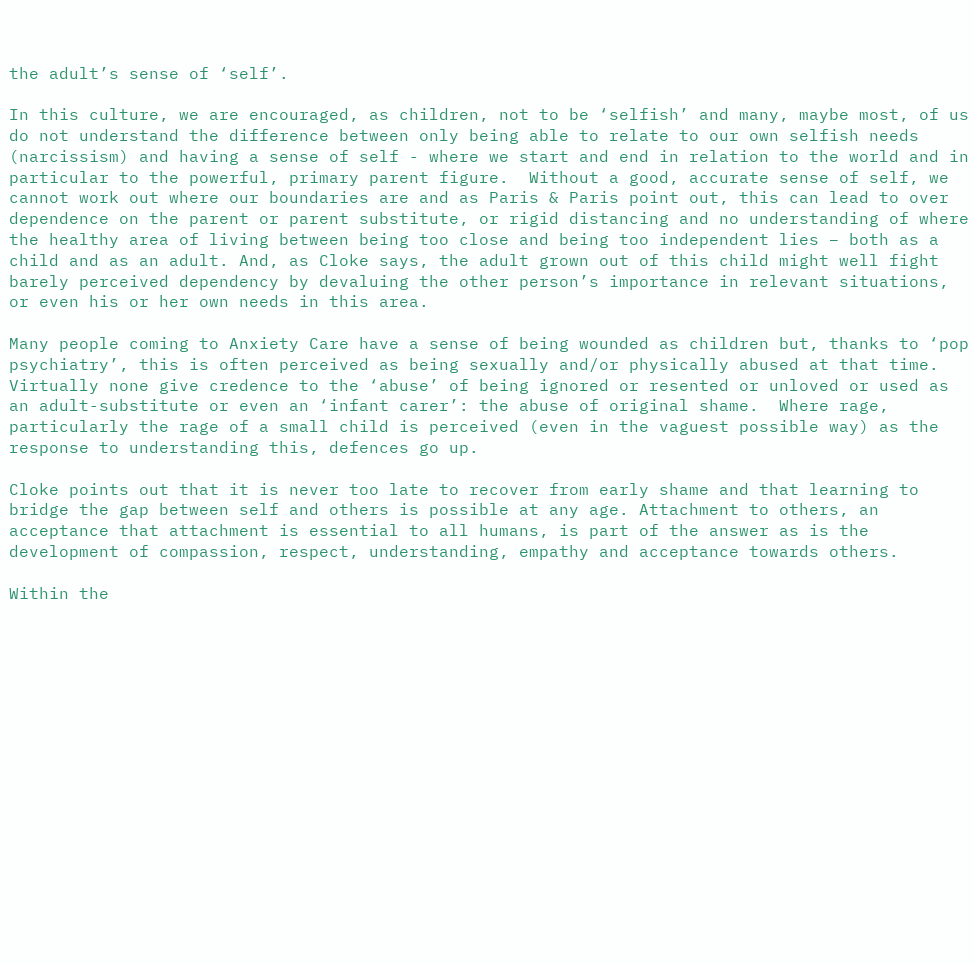the adult’s sense of ‘self’.

In this culture, we are encouraged, as children, not to be ‘selfish’ and many, maybe most, of us do not understand the difference between only being able to relate to our own selfish needs (narcissism) and having a sense of self - where we start and end in relation to the world and in particular to the powerful, primary parent figure.  Without a good, accurate sense of self, we cannot work out where our boundaries are and as Paris & Paris point out, this can lead to over dependence on the parent or parent substitute, or rigid distancing and no understanding of where the healthy area of living between being too close and being too independent lies – both as a child and as an adult. And, as Cloke says, the adult grown out of this child might well fight barely perceived dependency by devaluing the other person’s importance in relevant situations, or even his or her own needs in this area.

Many people coming to Anxiety Care have a sense of being wounded as children but, thanks to ‘pop psychiatry’, this is often perceived as being sexually and/or physically abused at that time.  Virtually none give credence to the ‘abuse’ of being ignored or resented or unloved or used as an adult-substitute or even an ‘infant carer’: the abuse of original shame.  Where rage, particularly the rage of a small child is perceived (even in the vaguest possible way) as the response to understanding this, defences go up.

Cloke points out that it is never too late to recover from early shame and that learning to bridge the gap between self and others is possible at any age. Attachment to others, an acceptance that attachment is essential to all humans, is part of the answer as is the development of compassion, respect, understanding, empathy and acceptance towards others.

Within the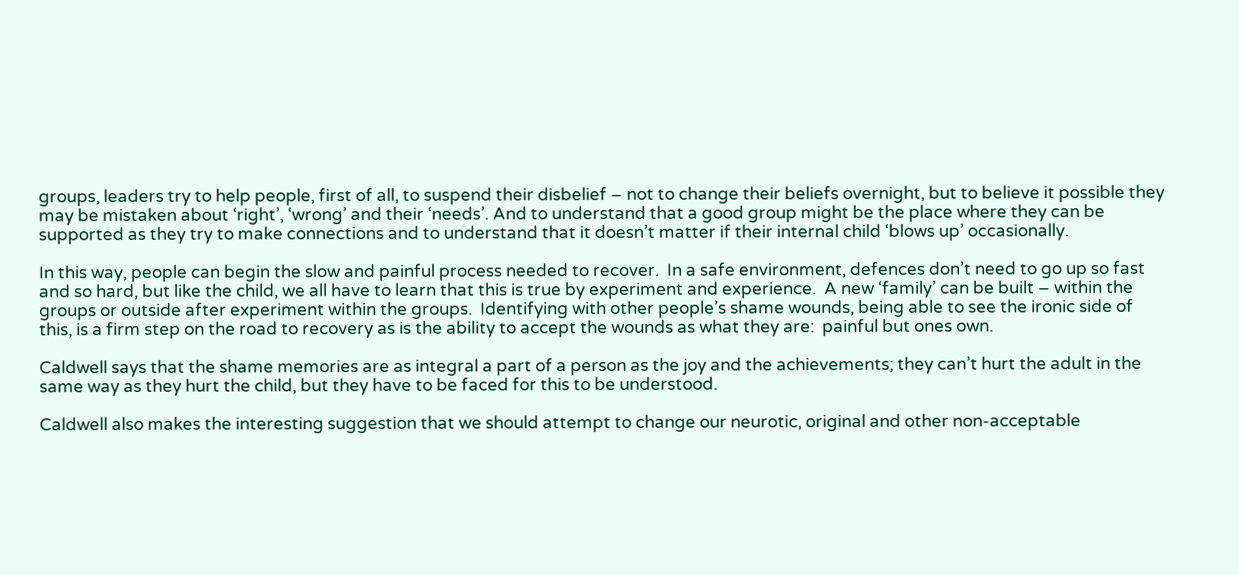groups, leaders try to help people, first of all, to suspend their disbelief – not to change their beliefs overnight, but to believe it possible they may be mistaken about ‘right’, ‘wrong’ and their ‘needs’. And to understand that a good group might be the place where they can be supported as they try to make connections and to understand that it doesn’t matter if their internal child ‘blows up’ occasionally.

In this way, people can begin the slow and painful process needed to recover.  In a safe environment, defences don’t need to go up so fast and so hard, but like the child, we all have to learn that this is true by experiment and experience.  A new ‘family’ can be built – within the groups or outside after experiment within the groups.  Identifying with other people’s shame wounds, being able to see the ironic side of this, is a firm step on the road to recovery as is the ability to accept the wounds as what they are:  painful but ones own.

Caldwell says that the shame memories are as integral a part of a person as the joy and the achievements; they can’t hurt the adult in the same way as they hurt the child, but they have to be faced for this to be understood.

Caldwell also makes the interesting suggestion that we should attempt to change our neurotic, original and other non-acceptable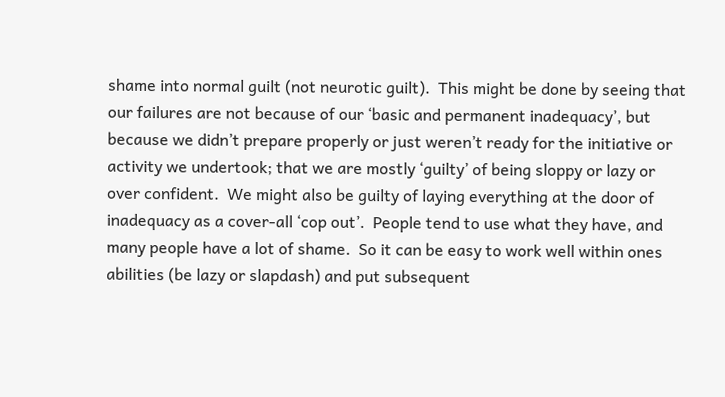shame into normal guilt (not neurotic guilt).  This might be done by seeing that our failures are not because of our ‘basic and permanent inadequacy’, but because we didn’t prepare properly or just weren’t ready for the initiative or activity we undertook; that we are mostly ‘guilty’ of being sloppy or lazy or over confident.  We might also be guilty of laying everything at the door of inadequacy as a cover-all ‘cop out’.  People tend to use what they have, and many people have a lot of shame.  So it can be easy to work well within ones abilities (be lazy or slapdash) and put subsequent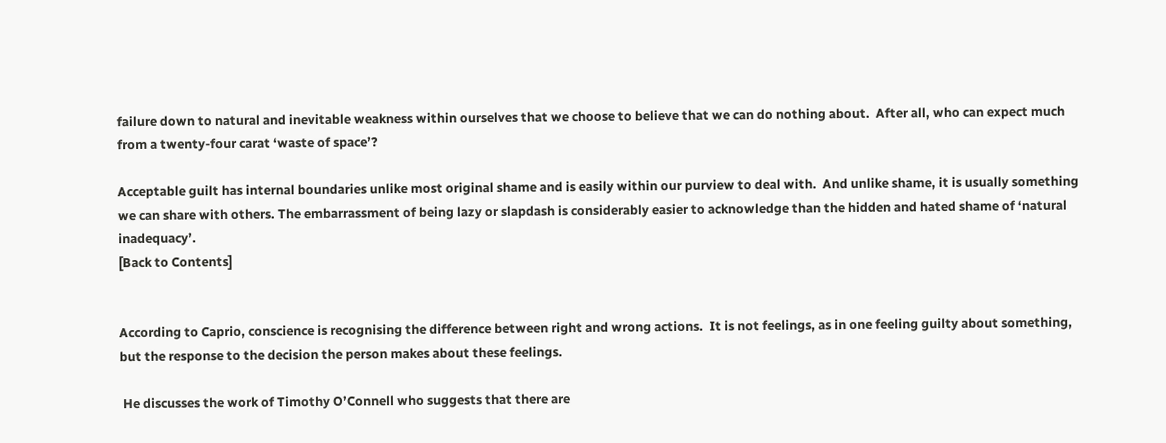failure down to natural and inevitable weakness within ourselves that we choose to believe that we can do nothing about.  After all, who can expect much from a twenty-four carat ‘waste of space’?

Acceptable guilt has internal boundaries unlike most original shame and is easily within our purview to deal with.  And unlike shame, it is usually something we can share with others. The embarrassment of being lazy or slapdash is considerably easier to acknowledge than the hidden and hated shame of ‘natural inadequacy’.
[Back to Contents]


According to Caprio, conscience is recognising the difference between right and wrong actions.  It is not feelings, as in one feeling guilty about something, but the response to the decision the person makes about these feelings.

 He discusses the work of Timothy O’Connell who suggests that there are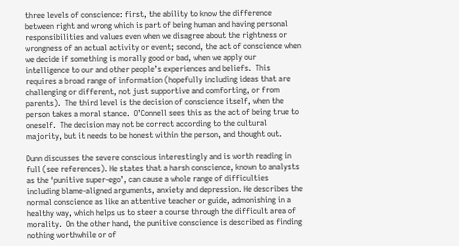three levels of conscience: first, the ability to know the difference between right and wrong which is part of being human and having personal responsibilities and values even when we disagree about the rightness or wrongness of an actual activity or event; second, the act of conscience when we decide if something is morally good or bad, when we apply our intelligence to our and other people’s experiences and beliefs.  This requires a broad range of information (hopefully including ideas that are challenging or different, not just supportive and comforting, or from parents).  The third level is the decision of conscience itself, when the person takes a moral stance.  O’Connell sees this as the act of being true to oneself.  The decision may not be correct according to the cultural majority, but it needs to be honest within the person, and thought out.

Dunn discusses the severe conscious interestingly and is worth reading in full (see references). He states that a harsh conscience, known to analysts as the ‘punitive super-ego’, can cause a whole range of difficulties including blame-aligned arguments, anxiety and depression. He describes the normal conscience as like an attentive teacher or guide, admonishing in a healthy way, which helps us to steer a course through the difficult area of morality.  On the other hand, the punitive conscience is described as finding nothing worthwhile or of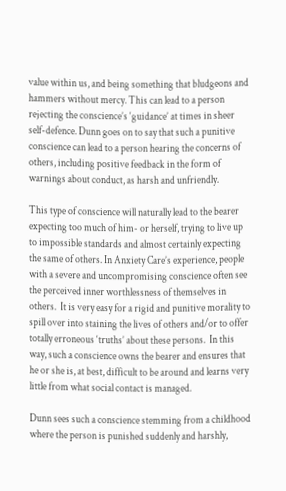value within us, and being something that bludgeons and hammers without mercy. This can lead to a person rejecting the conscience’s ‘guidance’ at times in sheer self-defence. Dunn goes on to say that such a punitive conscience can lead to a person hearing the concerns of others, including positive feedback in the form of warnings about conduct, as harsh and unfriendly.

This type of conscience will naturally lead to the bearer expecting too much of him- or herself, trying to live up to impossible standards and almost certainly expecting the same of others. In Anxiety Care’s experience, people with a severe and uncompromising conscience often see the perceived inner worthlessness of themselves in others.  It is very easy for a rigid and punitive morality to spill over into staining the lives of others and/or to offer totally erroneous ‘truths’ about these persons.  In this way, such a conscience owns the bearer and ensures that he or she is, at best, difficult to be around and learns very little from what social contact is managed.

Dunn sees such a conscience stemming from a childhood where the person is punished suddenly and harshly,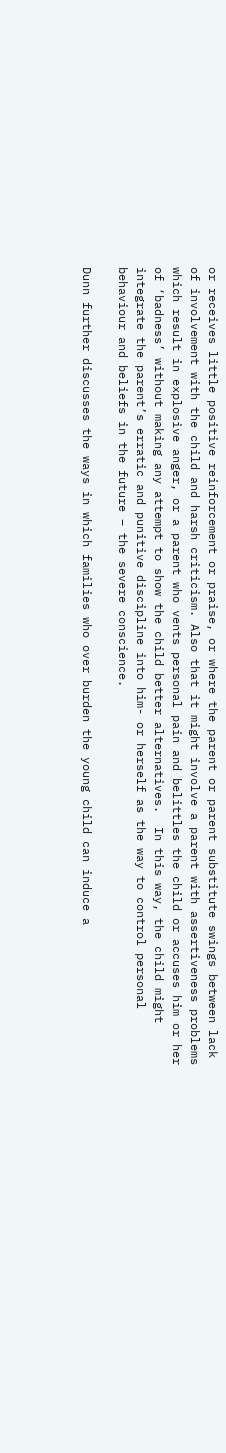or receives little positive reinforcement or praise, or where the parent or parent substitute swings between lack of involvement with the child and harsh criticism. Also that it might involve a parent with assertiveness problems which result in explosive anger, or a parent who vents personal pain and belittles the child or accuses him or her of ‘badness’ without making any attempt to show the child better alternatives.  In this way, the child might integrate the parent’s erratic and punitive discipline into him- or herself as the way to control personal behaviour and beliefs in the future – the severe conscience.

Dunn further discusses the ways in which families who over burden the young child can induce a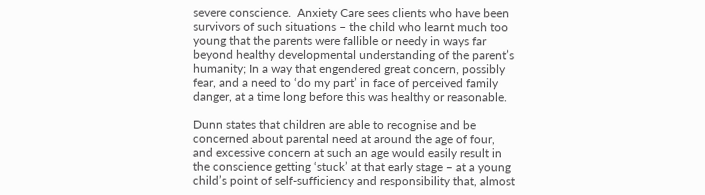severe conscience.  Anxiety Care sees clients who have been survivors of such situations – the child who learnt much too young that the parents were fallible or needy in ways far beyond healthy developmental understanding of the parent’s humanity; In a way that engendered great concern, possibly fear, and a need to ‘do my part’ in face of perceived family danger, at a time long before this was healthy or reasonable.

Dunn states that children are able to recognise and be concerned about parental need at around the age of four, and excessive concern at such an age would easily result in the conscience getting ‘stuck’ at that early stage – at a young child’s point of self-sufficiency and responsibility that, almost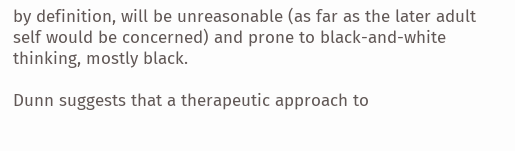by definition, will be unreasonable (as far as the later adult self would be concerned) and prone to black-and-white thinking, mostly black.

Dunn suggests that a therapeutic approach to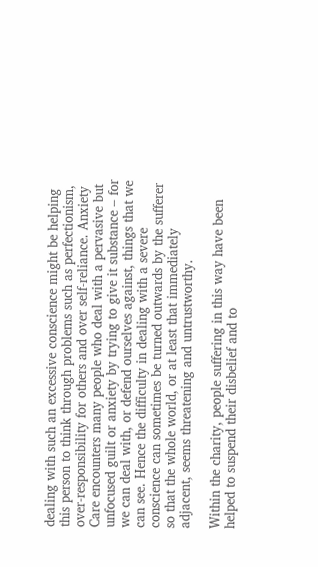dealing with such an excessive conscience might be helping this person to think through problems such as perfectionism, over-responsibility for others and over self-reliance. Anxiety Care encounters many people who deal with a pervasive but unfocused guilt or anxiety by trying to give it substance – for we can deal with, or defend ourselves against, things that we can see. Hence the difficulty in dealing with a severe conscience can sometimes be turned outwards by the sufferer so that the whole world, or at least that immediately adjacent, seems threatening and untrustworthy.

Within the charity, people suffering in this way have been helped to suspend their disbelief and to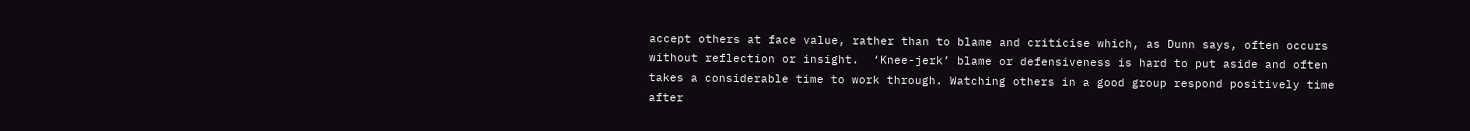accept others at face value, rather than to blame and criticise which, as Dunn says, often occurs without reflection or insight.  ‘Knee-jerk’ blame or defensiveness is hard to put aside and often takes a considerable time to work through. Watching others in a good group respond positively time after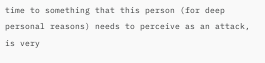time to something that this person (for deep personal reasons) needs to perceive as an attack, is very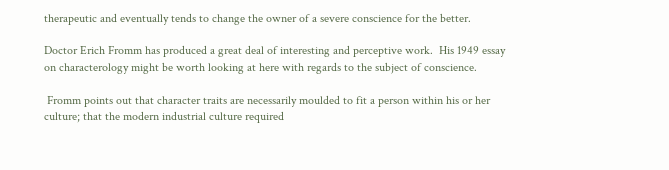therapeutic and eventually tends to change the owner of a severe conscience for the better.

Doctor Erich Fromm has produced a great deal of interesting and perceptive work.  His 1949 essay on characterology might be worth looking at here with regards to the subject of conscience.

 Fromm points out that character traits are necessarily moulded to fit a person within his or her culture; that the modern industrial culture required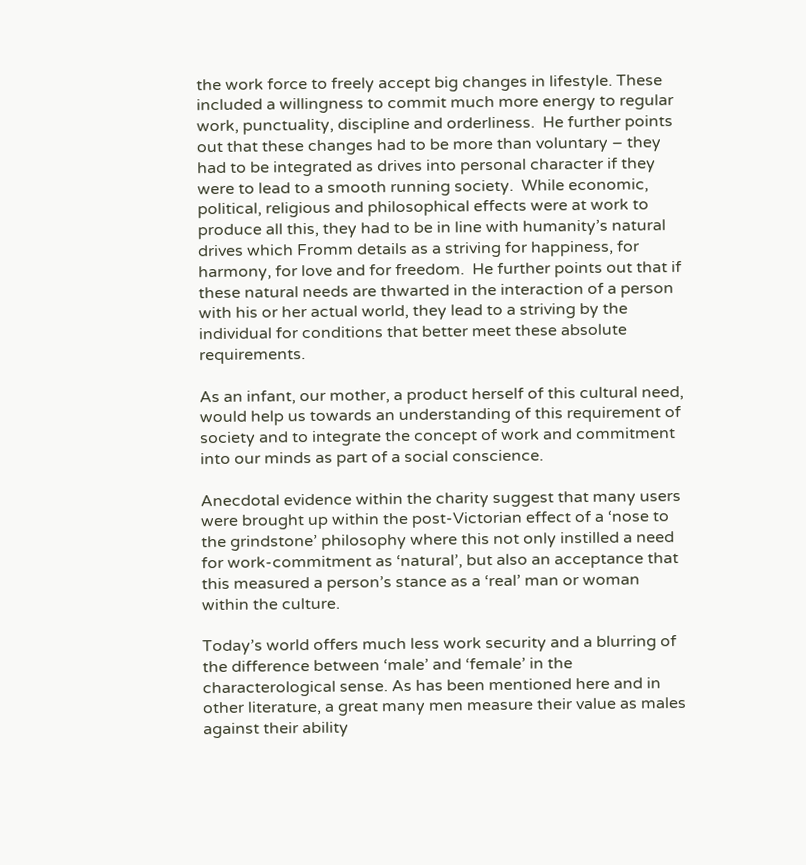the work force to freely accept big changes in lifestyle. These included a willingness to commit much more energy to regular work, punctuality, discipline and orderliness.  He further points out that these changes had to be more than voluntary – they had to be integrated as drives into personal character if they were to lead to a smooth running society.  While economic, political, religious and philosophical effects were at work to produce all this, they had to be in line with humanity’s natural drives which Fromm details as a striving for happiness, for harmony, for love and for freedom.  He further points out that if these natural needs are thwarted in the interaction of a person with his or her actual world, they lead to a striving by the individual for conditions that better meet these absolute requirements.

As an infant, our mother, a product herself of this cultural need, would help us towards an understanding of this requirement of society and to integrate the concept of work and commitment into our minds as part of a social conscience.

Anecdotal evidence within the charity suggest that many users were brought up within the post-Victorian effect of a ‘nose to the grindstone’ philosophy where this not only instilled a need for work-commitment as ‘natural’, but also an acceptance that this measured a person’s stance as a ‘real’ man or woman within the culture.

Today’s world offers much less work security and a blurring of the difference between ‘male’ and ‘female’ in the characterological sense. As has been mentioned here and in other literature, a great many men measure their value as males against their ability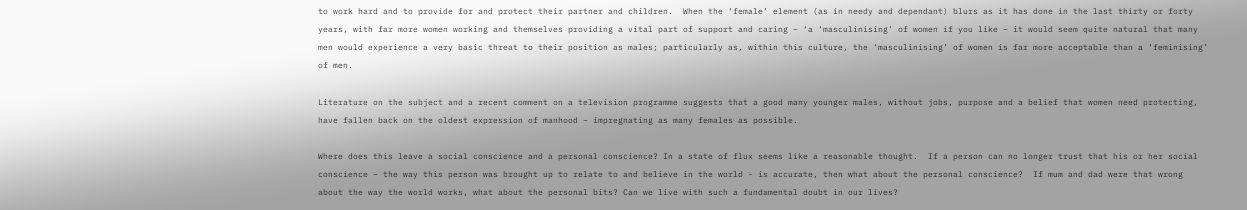to work hard and to provide for and protect their partner and children.  When the ‘female’ element (as in needy and dependant) blurs as it has done in the last thirty or forty years, with far more women working and themselves providing a vital part of support and caring – ‘a ‘masculinising’ of women if you like – it would seem quite natural that many men would experience a very basic threat to their position as males; particularly as, within this culture, the ‘masculinising’ of women is far more acceptable than a ‘feminising’ of men.

Literature on the subject and a recent comment on a television programme suggests that a good many younger males, without jobs, purpose and a belief that women need protecting, have fallen back on the oldest expression of manhood – impregnating as many females as possible.

Where does this leave a social conscience and a personal conscience? In a state of flux seems like a reasonable thought.  If a person can no longer trust that his or her social conscience – the way this person was brought up to relate to and believe in the world - is accurate, then what about the personal conscience?  If mum and dad were that wrong about the way the world works, what about the personal bits? Can we live with such a fundamental doubt in our lives?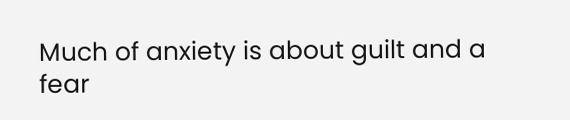Much of anxiety is about guilt and a fear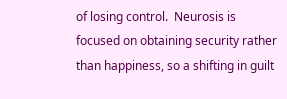of losing control.  Neurosis is focused on obtaining security rather than happiness, so a shifting in guilt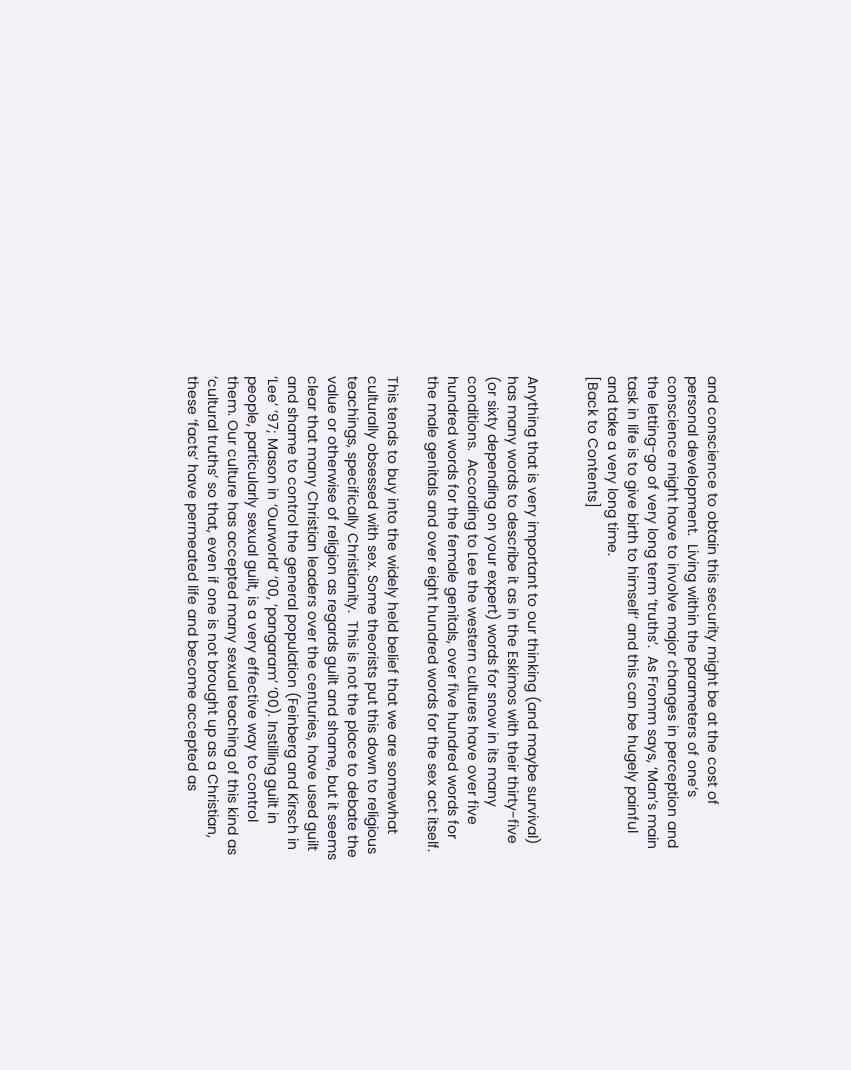and conscience to obtain this security might be at the cost of personal development.  Living within the parameters of one’s conscience might have to involve major changes in perception and the letting-go of very long term ‘truths’.  As Fromm says, ‘Man’s main task in life is to give birth to himself’ and this can be hugely painful and take a very long time.
[Back to Contents]


Anything that is very important to our thinking (and maybe survival) has many words to describe it as in the Eskimos with their thirty-five (or sixty depending on your expert) words for snow in its many conditions.  According to Lee the western cultures have over five hundred words for the female genitals, over five hundred words for the male genitals and over eight hundred words for the sex act itself.

This tends to buy into the widely held belief that we are somewhat culturally obsessed with sex. Some theorists put this down to religious teachings, specifically Christianity.  This is not the place to debate the value or otherwise of religion as regards guilt and shame, but it seems clear that many Christian leaders over the centuries, have used guilt and shame to control the general population (Feinberg and Kirsch in ‘Lee’ ’97; Mason in ‘Ourworld’ ’00, ‘pangaram’ ‘00). Instilling guilt in people, particularly sexual guilt, is a very effective way to control them. Our culture has accepted many sexual teaching of this kind as ‘cultural truths’ so that, even if one is not brought up as a Christian, these ‘facts’ have permeated life and become accepted as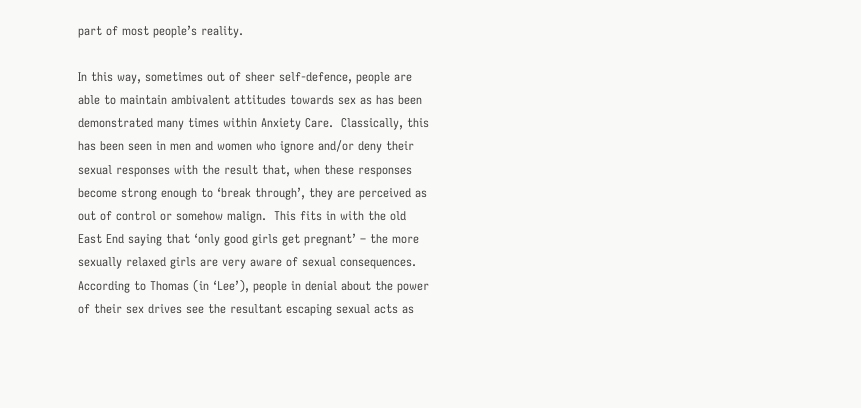part of most people’s reality.

In this way, sometimes out of sheer self-defence, people are able to maintain ambivalent attitudes towards sex as has been demonstrated many times within Anxiety Care.  Classically, this has been seen in men and women who ignore and/or deny their sexual responses with the result that, when these responses become strong enough to ‘break through’, they are perceived as out of control or somehow malign.  This fits in with the old East End saying that ‘only good girls get pregnant’ – the more sexually relaxed girls are very aware of sexual consequences. According to Thomas (in ‘Lee’), people in denial about the power of their sex drives see the resultant escaping sexual acts as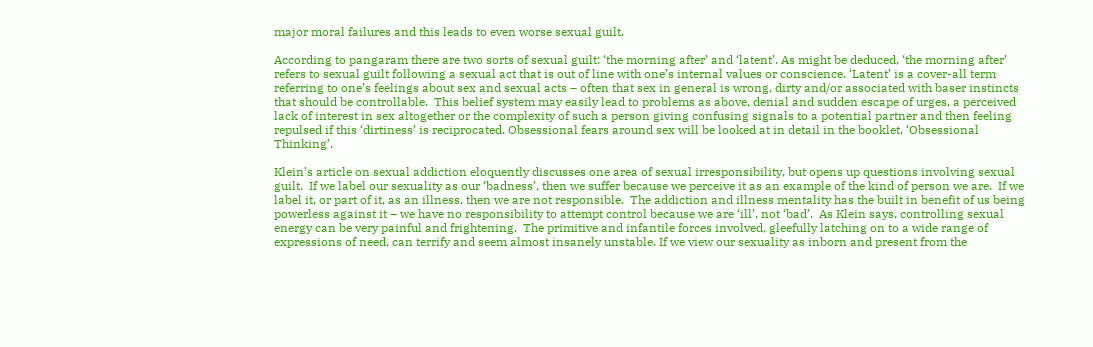major moral failures and this leads to even worse sexual guilt.

According to pangaram there are two sorts of sexual guilt: ‘the morning after’ and ‘latent’. As might be deduced, ‘the morning after’ refers to sexual guilt following a sexual act that is out of line with one’s internal values or conscience. ‘Latent’ is a cover-all term referring to one’s feelings about sex and sexual acts – often that sex in general is wrong, dirty and/or associated with baser instincts that should be controllable.  This belief system may easily lead to problems as above, denial and sudden escape of urges, a perceived lack of interest in sex altogether or the complexity of such a person giving confusing signals to a potential partner and then feeling repulsed if this ‘dirtiness’ is reciprocated. Obsessional fears around sex will be looked at in detail in the booklet, ‘Obsessional Thinking’.

Klein’s article on sexual addiction eloquently discusses one area of sexual irresponsibility, but opens up questions involving sexual guilt.  If we label our sexuality as our ‘badness’, then we suffer because we perceive it as an example of the kind of person we are.  If we label it, or part of it, as an illness, then we are not responsible.  The addiction and illness mentality has the built in benefit of us being powerless against it – we have no responsibility to attempt control because we are ‘ill’, not ‘bad’.  As Klein says, controlling sexual energy can be very painful and frightening.  The primitive and infantile forces involved, gleefully latching on to a wide range of expressions of need, can terrify and seem almost insanely unstable. If we view our sexuality as inborn and present from the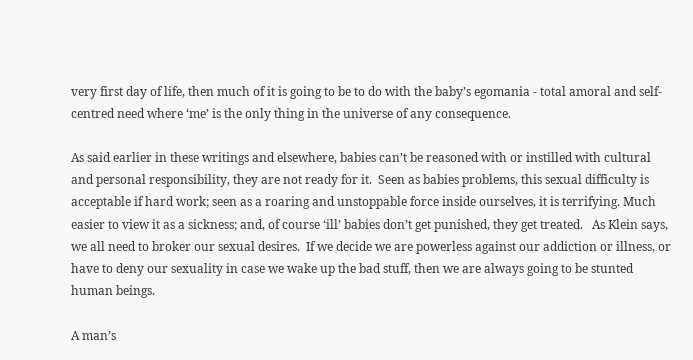very first day of life, then much of it is going to be to do with the baby’s egomania - total amoral and self-centred need where ‘me’ is the only thing in the universe of any consequence.

As said earlier in these writings and elsewhere, babies can’t be reasoned with or instilled with cultural and personal responsibility, they are not ready for it.  Seen as babies problems, this sexual difficulty is acceptable if hard work; seen as a roaring and unstoppable force inside ourselves, it is terrifying. Much easier to view it as a sickness; and, of course ‘ill’ babies don’t get punished, they get treated.   As Klein says, we all need to broker our sexual desires.  If we decide we are powerless against our addiction or illness, or have to deny our sexuality in case we wake up the bad stuff, then we are always going to be stunted human beings.

A man’s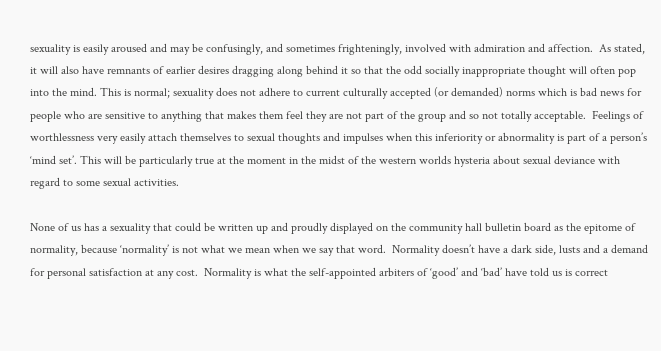sexuality is easily aroused and may be confusingly, and sometimes frighteningly, involved with admiration and affection.  As stated, it will also have remnants of earlier desires dragging along behind it so that the odd socially inappropriate thought will often pop into the mind. This is normal; sexuality does not adhere to current culturally accepted (or demanded) norms which is bad news for people who are sensitive to anything that makes them feel they are not part of the group and so not totally acceptable.  Feelings of worthlessness very easily attach themselves to sexual thoughts and impulses when this inferiority or abnormality is part of a person’s ‘mind set’. This will be particularly true at the moment in the midst of the western worlds hysteria about sexual deviance with regard to some sexual activities.

None of us has a sexuality that could be written up and proudly displayed on the community hall bulletin board as the epitome of normality, because ‘normality’ is not what we mean when we say that word.  Normality doesn’t have a dark side, lusts and a demand for personal satisfaction at any cost.  Normality is what the self-appointed arbiters of ‘good’ and ‘bad’ have told us is correct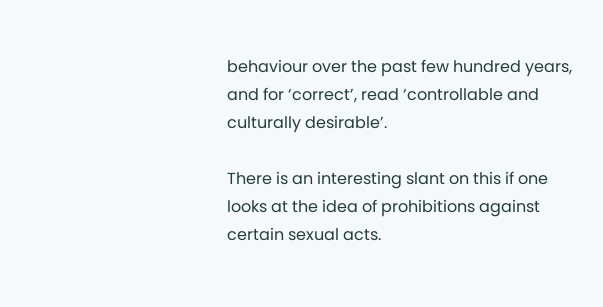behaviour over the past few hundred years, and for ‘correct’, read ‘controllable and culturally desirable’.

There is an interesting slant on this if one looks at the idea of prohibitions against certain sexual acts.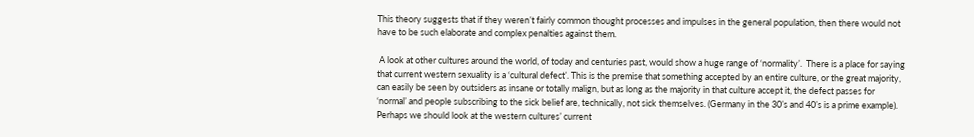This theory suggests that if they weren’t fairly common thought processes and impulses in the general population, then there would not have to be such elaborate and complex penalties against them.

 A look at other cultures around the world, of today and centuries past, would show a huge range of ‘normality’.  There is a place for saying that current western sexuality is a ‘cultural defect’. This is the premise that something accepted by an entire culture, or the great majority, can easily be seen by outsiders as insane or totally malign, but as long as the majority in that culture accept it, the defect passes for ‘normal’ and people subscribing to the sick belief are, technically, not sick themselves. (Germany in the 30’s and 40’s is a prime example). Perhaps we should look at the western cultures’ current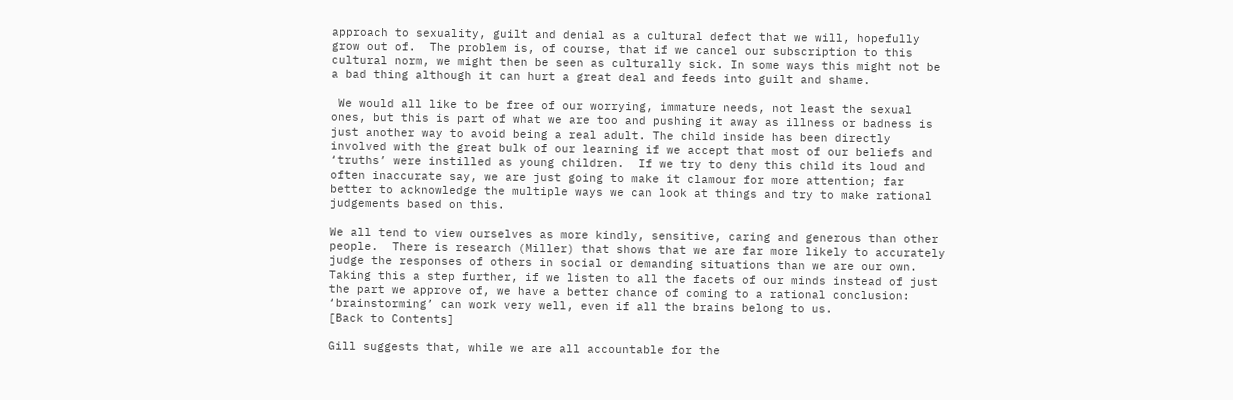approach to sexuality, guilt and denial as a cultural defect that we will, hopefully grow out of.  The problem is, of course, that if we cancel our subscription to this cultural norm, we might then be seen as culturally sick. In some ways this might not be a bad thing although it can hurt a great deal and feeds into guilt and shame.

 We would all like to be free of our worrying, immature needs, not least the sexual ones, but this is part of what we are too and pushing it away as illness or badness is just another way to avoid being a real adult. The child inside has been directly involved with the great bulk of our learning if we accept that most of our beliefs and ‘truths’ were instilled as young children.  If we try to deny this child its loud and often inaccurate say, we are just going to make it clamour for more attention; far better to acknowledge the multiple ways we can look at things and try to make rational judgements based on this.

We all tend to view ourselves as more kindly, sensitive, caring and generous than other people.  There is research (Miller) that shows that we are far more likely to accurately judge the responses of others in social or demanding situations than we are our own.  Taking this a step further, if we listen to all the facets of our minds instead of just the part we approve of, we have a better chance of coming to a rational conclusion: ‘brainstorming’ can work very well, even if all the brains belong to us.
[Back to Contents]

Gill suggests that, while we are all accountable for the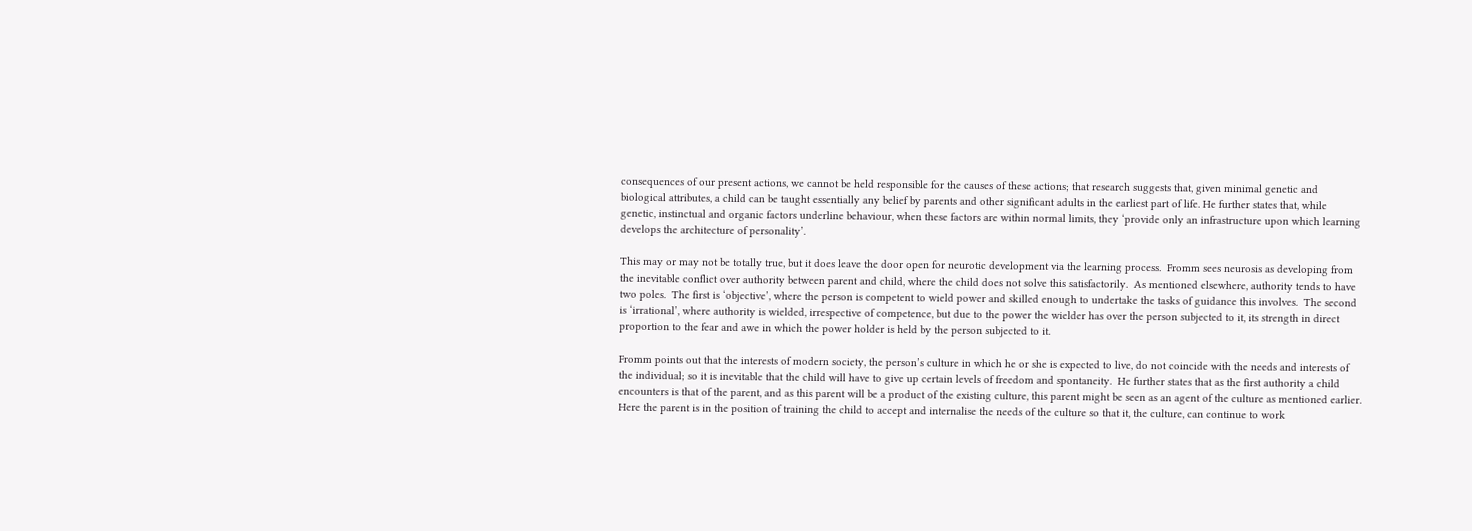consequences of our present actions, we cannot be held responsible for the causes of these actions; that research suggests that, given minimal genetic and biological attributes, a child can be taught essentially any belief by parents and other significant adults in the earliest part of life. He further states that, while genetic, instinctual and organic factors underline behaviour, when these factors are within normal limits, they ‘provide only an infrastructure upon which learning develops the architecture of personality’.

This may or may not be totally true, but it does leave the door open for neurotic development via the learning process.  Fromm sees neurosis as developing from the inevitable conflict over authority between parent and child, where the child does not solve this satisfactorily.  As mentioned elsewhere, authority tends to have two poles.  The first is ‘objective’, where the person is competent to wield power and skilled enough to undertake the tasks of guidance this involves.  The second is ‘irrational’, where authority is wielded, irrespective of competence, but due to the power the wielder has over the person subjected to it, its strength in direct proportion to the fear and awe in which the power holder is held by the person subjected to it.

Fromm points out that the interests of modern society, the person’s culture in which he or she is expected to live, do not coincide with the needs and interests of the individual; so it is inevitable that the child will have to give up certain levels of freedom and spontaneity.  He further states that as the first authority a child encounters is that of the parent, and as this parent will be a product of the existing culture, this parent might be seen as an agent of the culture as mentioned earlier. Here the parent is in the position of training the child to accept and internalise the needs of the culture so that it, the culture, can continue to work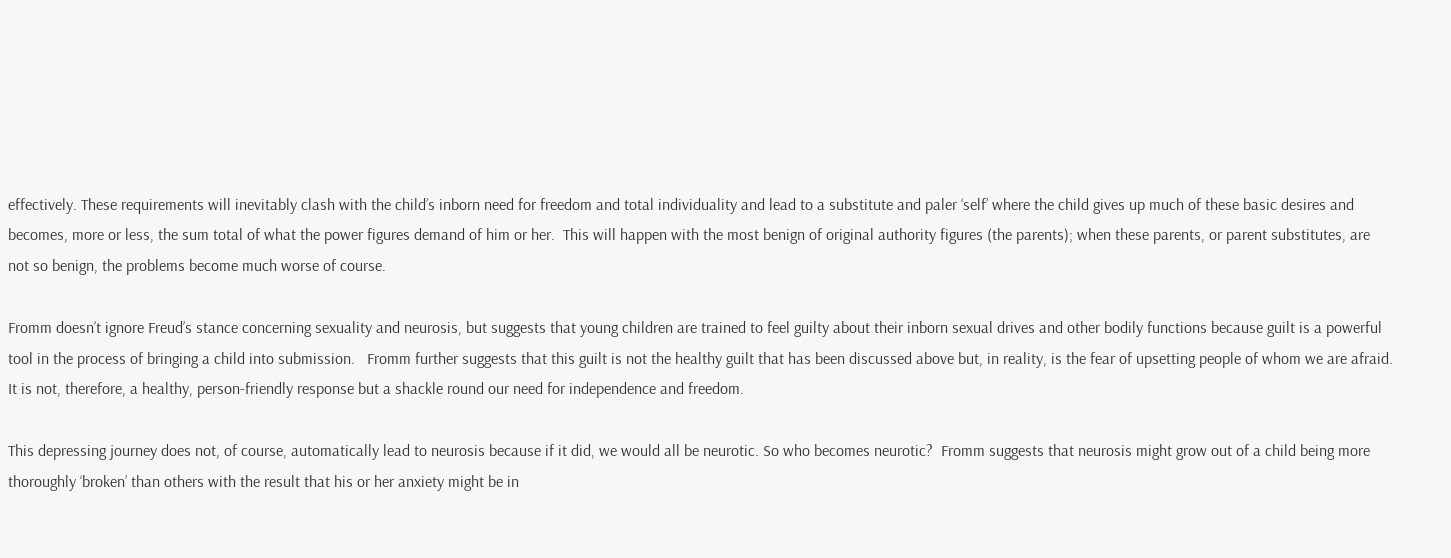effectively. These requirements will inevitably clash with the child’s inborn need for freedom and total individuality and lead to a substitute and paler ‘self’ where the child gives up much of these basic desires and becomes, more or less, the sum total of what the power figures demand of him or her.  This will happen with the most benign of original authority figures (the parents); when these parents, or parent substitutes, are not so benign, the problems become much worse of course.

Fromm doesn’t ignore Freud’s stance concerning sexuality and neurosis, but suggests that young children are trained to feel guilty about their inborn sexual drives and other bodily functions because guilt is a powerful tool in the process of bringing a child into submission.   Fromm further suggests that this guilt is not the healthy guilt that has been discussed above but, in reality, is the fear of upsetting people of whom we are afraid.  It is not, therefore, a healthy, person-friendly response but a shackle round our need for independence and freedom.

This depressing journey does not, of course, automatically lead to neurosis because if it did, we would all be neurotic. So who becomes neurotic?  Fromm suggests that neurosis might grow out of a child being more thoroughly ‘broken’ than others with the result that his or her anxiety might be in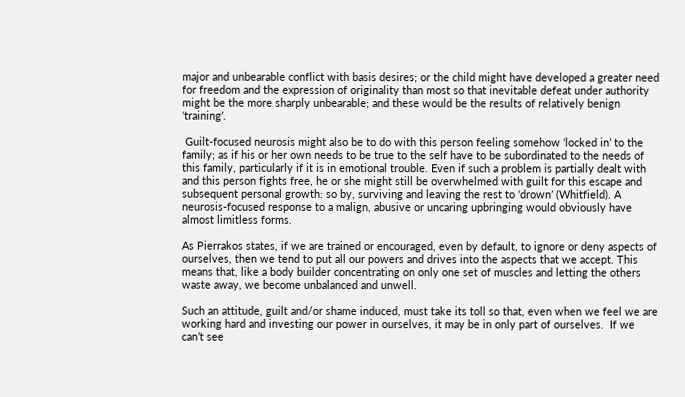major and unbearable conflict with basis desires; or the child might have developed a greater need for freedom and the expression of originality than most so that inevitable defeat under authority might be the more sharply unbearable; and these would be the results of relatively benign ‘training’.

 Guilt-focused neurosis might also be to do with this person feeling somehow ‘locked in’ to the family; as if his or her own needs to be true to the self have to be subordinated to the needs of this family, particularly if it is in emotional trouble. Even if such a problem is partially dealt with and this person fights free, he or she might still be overwhelmed with guilt for this escape and subsequent personal growth: so by, surviving and leaving the rest to ‘drown’ (Whitfield). A neurosis-focused response to a malign, abusive or uncaring upbringing would obviously have almost limitless forms.

As Pierrakos states, if we are trained or encouraged, even by default, to ignore or deny aspects of ourselves, then we tend to put all our powers and drives into the aspects that we accept. This means that, like a body builder concentrating on only one set of muscles and letting the others waste away, we become unbalanced and unwell.

Such an attitude, guilt and/or shame induced, must take its toll so that, even when we feel we are working hard and investing our power in ourselves, it may be in only part of ourselves.  If we can’t see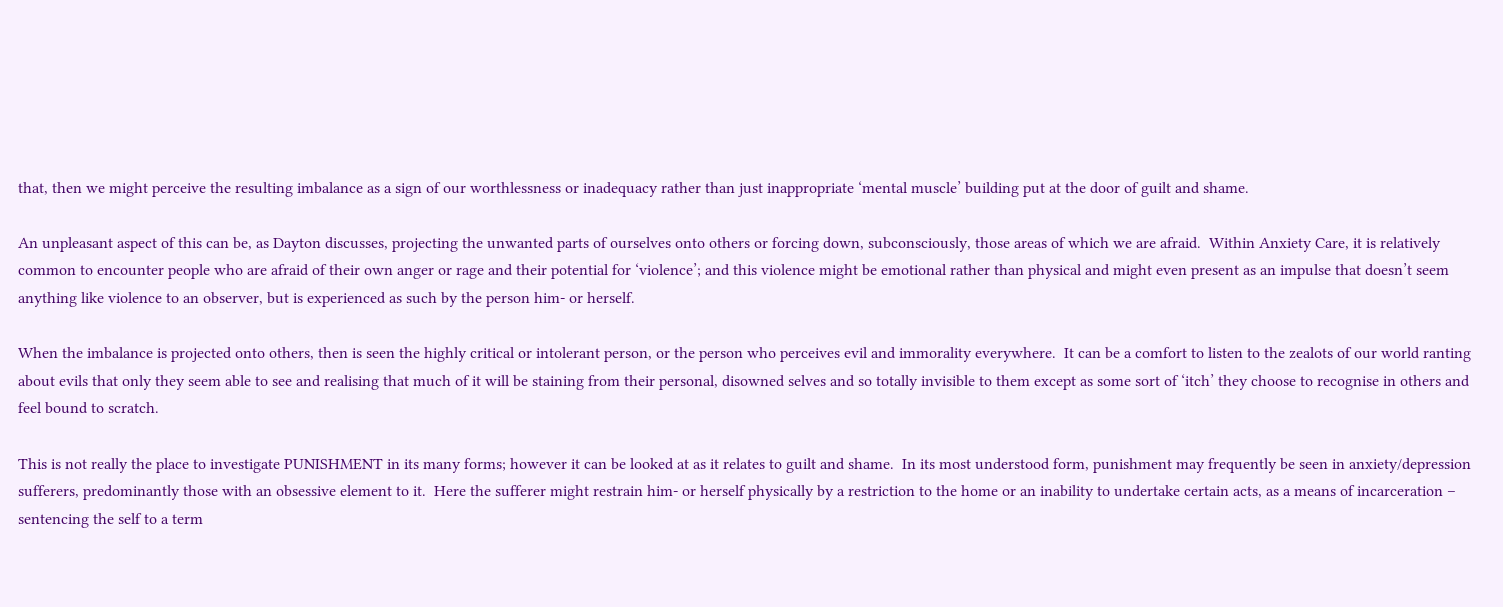that, then we might perceive the resulting imbalance as a sign of our worthlessness or inadequacy rather than just inappropriate ‘mental muscle’ building put at the door of guilt and shame.

An unpleasant aspect of this can be, as Dayton discusses, projecting the unwanted parts of ourselves onto others or forcing down, subconsciously, those areas of which we are afraid.  Within Anxiety Care, it is relatively common to encounter people who are afraid of their own anger or rage and their potential for ‘violence’; and this violence might be emotional rather than physical and might even present as an impulse that doesn’t seem anything like violence to an observer, but is experienced as such by the person him- or herself.

When the imbalance is projected onto others, then is seen the highly critical or intolerant person, or the person who perceives evil and immorality everywhere.  It can be a comfort to listen to the zealots of our world ranting about evils that only they seem able to see and realising that much of it will be staining from their personal, disowned selves and so totally invisible to them except as some sort of ‘itch’ they choose to recognise in others and feel bound to scratch.

This is not really the place to investigate PUNISHMENT in its many forms; however it can be looked at as it relates to guilt and shame.  In its most understood form, punishment may frequently be seen in anxiety/depression sufferers, predominantly those with an obsessive element to it.  Here the sufferer might restrain him- or herself physically by a restriction to the home or an inability to undertake certain acts, as a means of incarceration – sentencing the self to a term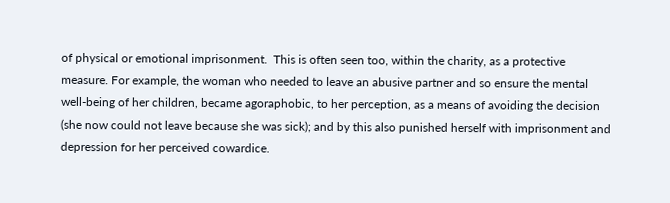of physical or emotional imprisonment.  This is often seen too, within the charity, as a protective measure. For example, the woman who needed to leave an abusive partner and so ensure the mental well-being of her children, became agoraphobic, to her perception, as a means of avoiding the decision (she now could not leave because she was sick); and by this also punished herself with imprisonment and depression for her perceived cowardice.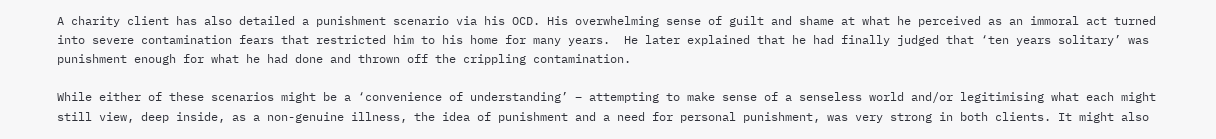A charity client has also detailed a punishment scenario via his OCD. His overwhelming sense of guilt and shame at what he perceived as an immoral act turned into severe contamination fears that restricted him to his home for many years.  He later explained that he had finally judged that ‘ten years solitary’ was punishment enough for what he had done and thrown off the crippling contamination.

While either of these scenarios might be a ‘convenience of understanding’ – attempting to make sense of a senseless world and/or legitimising what each might still view, deep inside, as a non-genuine illness, the idea of punishment and a need for personal punishment, was very strong in both clients. It might also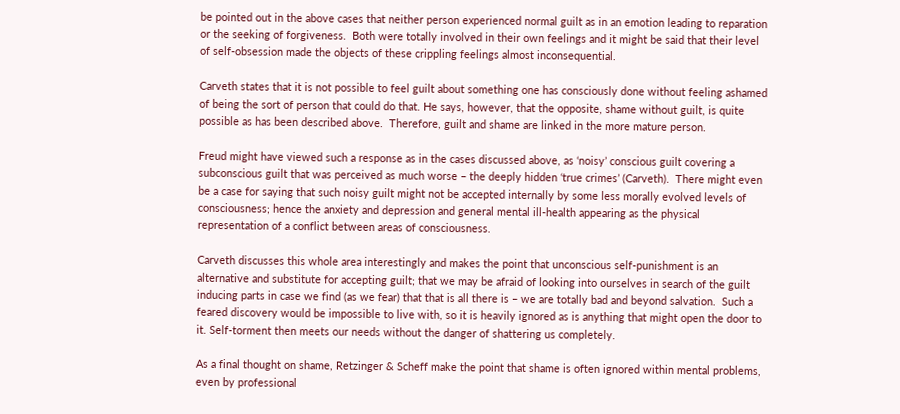be pointed out in the above cases that neither person experienced normal guilt as in an emotion leading to reparation or the seeking of forgiveness.  Both were totally involved in their own feelings and it might be said that their level of self-obsession made the objects of these crippling feelings almost inconsequential.

Carveth states that it is not possible to feel guilt about something one has consciously done without feeling ashamed of being the sort of person that could do that. He says, however, that the opposite, shame without guilt, is quite possible as has been described above.  Therefore, guilt and shame are linked in the more mature person.

Freud might have viewed such a response as in the cases discussed above, as ‘noisy’ conscious guilt covering a subconscious guilt that was perceived as much worse – the deeply hidden ‘true crimes’ (Carveth).  There might even be a case for saying that such noisy guilt might not be accepted internally by some less morally evolved levels of consciousness; hence the anxiety and depression and general mental ill-health appearing as the physical representation of a conflict between areas of consciousness.

Carveth discusses this whole area interestingly and makes the point that unconscious self-punishment is an alternative and substitute for accepting guilt; that we may be afraid of looking into ourselves in search of the guilt inducing parts in case we find (as we fear) that that is all there is – we are totally bad and beyond salvation.  Such a feared discovery would be impossible to live with, so it is heavily ignored as is anything that might open the door to it. Self-torment then meets our needs without the danger of shattering us completely.

As a final thought on shame, Retzinger & Scheff make the point that shame is often ignored within mental problems, even by professional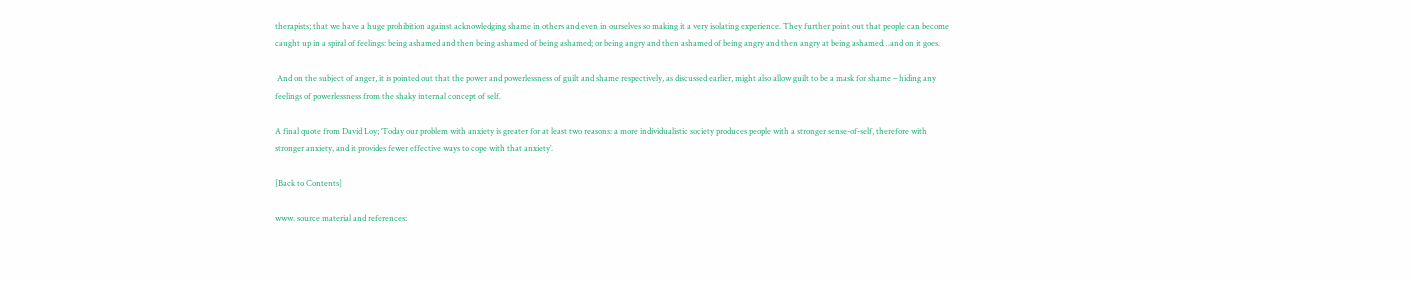therapists; that we have a huge prohibition against acknowledging shame in others and even in ourselves so making it a very isolating experience. They further point out that people can become caught up in a spiral of feelings: being ashamed and then being ashamed of being ashamed; or being angry and then ashamed of being angry and then angry at being ashamed…and on it goes.

 And on the subject of anger, it is pointed out that the power and powerlessness of guilt and shame respectively, as discussed earlier, might also allow guilt to be a mask for shame – hiding any feelings of powerlessness from the shaky internal concept of self.

A final quote from David Loy; ‘Today our problem with anxiety is greater for at least two reasons: a more individualistic society produces people with a stronger sense-of-self, therefore with stronger anxiety, and it provides fewer effective ways to cope with that anxiety’.

[Back to Contents]

www. source material and references: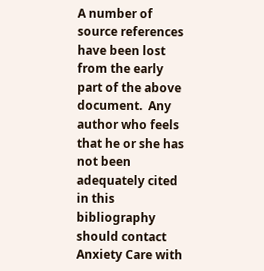A number of source references have been lost from the early part of the above document.  Any author who feels that he or she has not been adequately cited in this bibliography should contact Anxiety Care with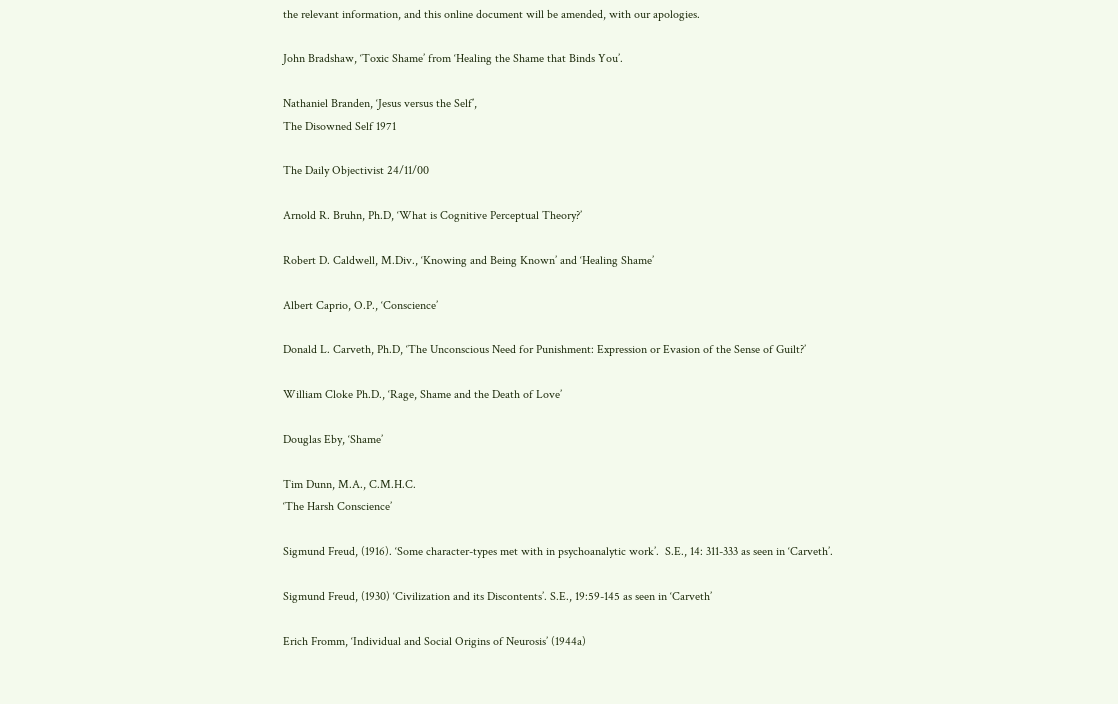the relevant information, and this online document will be amended, with our apologies.

John Bradshaw, ‘Toxic Shame’ from ‘Healing the Shame that Binds You’.

Nathaniel Branden, ‘Jesus versus the Self’,
The Disowned Self 1971

The Daily Objectivist 24/11/00

Arnold R. Bruhn, Ph.D, ‘What is Cognitive Perceptual Theory?’

Robert D. Caldwell, M.Div., ‘Knowing and Being Known’ and ‘Healing Shame’

Albert Caprio, O.P., ‘Conscience’

Donald L. Carveth, Ph.D, ‘The Unconscious Need for Punishment: Expression or Evasion of the Sense of Guilt?’

William Cloke Ph.D., ‘Rage, Shame and the Death of Love’

Douglas Eby, ‘Shame’

Tim Dunn, M.A., C.M.H.C.
‘The Harsh Conscience’

Sigmund Freud, (1916). ‘Some character-types met with in psychoanalytic work’.  S.E., 14: 311-333 as seen in ‘Carveth’.

Sigmund Freud, (1930) ‘Civilization and its Discontents’. S.E., 19:59-145 as seen in ‘Carveth’

Erich Fromm, ‘Individual and Social Origins of Neurosis’ (1944a)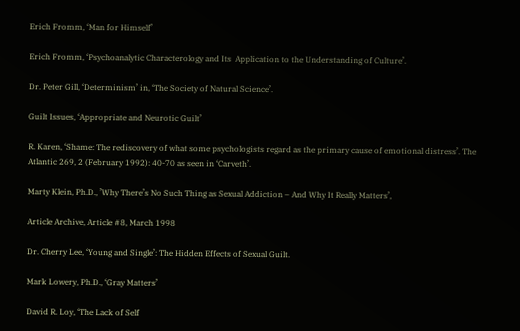Erich Fromm, ‘Man for Himself’

Erich Fromm, ‘Psychoanalytic Characterology and Its  Application to the Understanding of Culture’.

Dr. Peter Gill, ‘Determinism’ in, ‘The Society of Natural Science’.

Guilt Issues, ‘Appropriate and Neurotic Guilt’

R. Karen, ‘Shame: The rediscovery of what some psychologists regard as the primary cause of emotional distress’. The Atlantic 269, 2 (February 1992): 40-70 as seen in ‘Carveth’.

Marty Klein, Ph.D., ’Why There’s No Such Thing as Sexual Addiction – And Why It Really Matters’,

Article Archive, Article #8, March 1998

Dr. Cherry Lee, ‘Young and Single’: The Hidden Effects of Sexual Guilt.

Mark Lowery, Ph.D., ‘Gray Matters’

David R. Loy, ‘The Lack of Self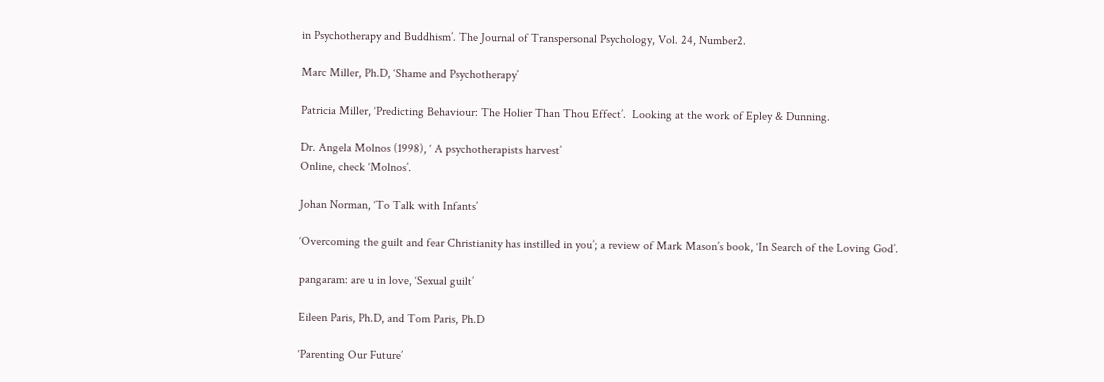in Psychotherapy and Buddhism’. The Journal of Transpersonal Psychology, Vol. 24, Number2.

Marc Miller, Ph.D, ‘Shame and Psychotherapy’

Patricia Miller, ‘Predicting Behaviour: The Holier Than Thou Effect’.  Looking at the work of Epley & Dunning.

Dr. Angela Molnos (1998), ‘ A psychotherapists harvest’
Online, check ‘Molnos’.

Johan Norman, ‘To Talk with Infants’

‘Overcoming the guilt and fear Christianity has instilled in you’; a review of Mark Mason’s book, ‘In Search of the Loving God’.

pangaram: are u in love, ‘Sexual guilt’

Eileen Paris, Ph.D, and Tom Paris, Ph.D

‘Parenting Our Future’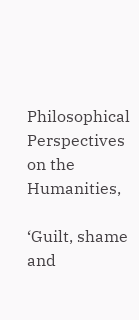Philosophical Perspectives on the Humanities,

‘Guilt, shame and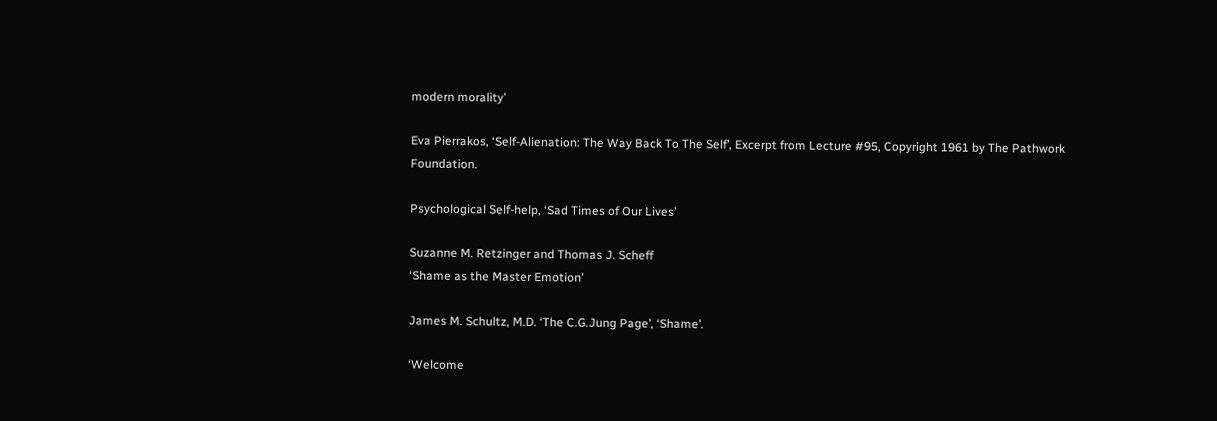modern morality’

Eva Pierrakos, ‘Self-Alienation: The Way Back To The Self’, Excerpt from Lecture #95, Copyright 1961 by The Pathwork Foundation.

Psychological Self-help, ‘Sad Times of Our Lives’

Suzanne M. Retzinger and Thomas J. Scheff
‘Shame as the Master Emotion’

James M. Schultz, M.D. ‘The C.G.Jung Page’, ‘Shame’.

‘Welcome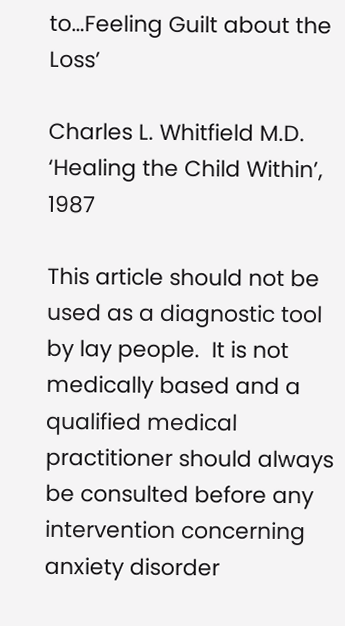to…Feeling Guilt about the Loss’

Charles L. Whitfield M.D. ‘Healing the Child Within’, 1987

This article should not be used as a diagnostic tool by lay people.  It is not medically based and a qualified medical practitioner should always be consulted before any intervention concerning anxiety disorder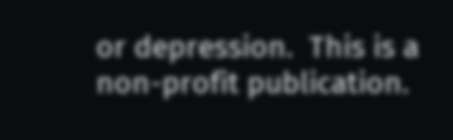or depression.  This is a non-profit publication.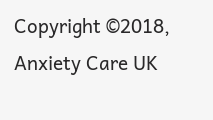Copyright ©2018, Anxiety Care UK